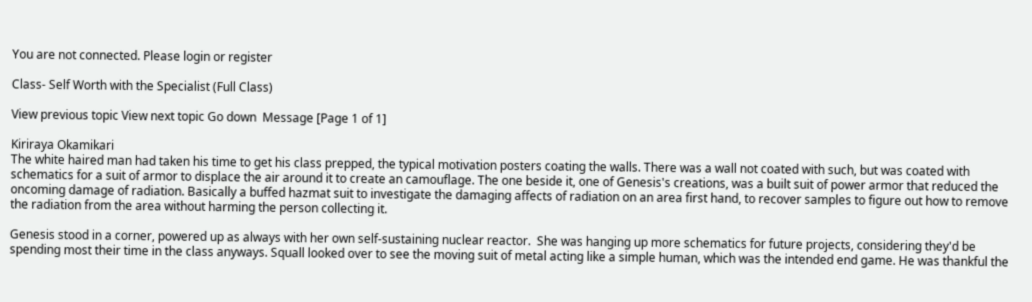You are not connected. Please login or register

Class- Self Worth with the Specialist (Full Class)

View previous topic View next topic Go down  Message [Page 1 of 1]

Kiriraya Okamikari
The white haired man had taken his time to get his class prepped, the typical motivation posters coating the walls. There was a wall not coated with such, but was coated with schematics for a suit of armor to displace the air around it to create an camouflage. The one beside it, one of Genesis's creations, was a built suit of power armor that reduced the oncoming damage of radiation. Basically a buffed hazmat suit to investigate the damaging affects of radiation on an area first hand, to recover samples to figure out how to remove the radiation from the area without harming the person collecting it.

Genesis stood in a corner, powered up as always with her own self-sustaining nuclear reactor.  She was hanging up more schematics for future projects, considering they'd be spending most their time in the class anyways. Squall looked over to see the moving suit of metal acting like a simple human, which was the intended end game. He was thankful the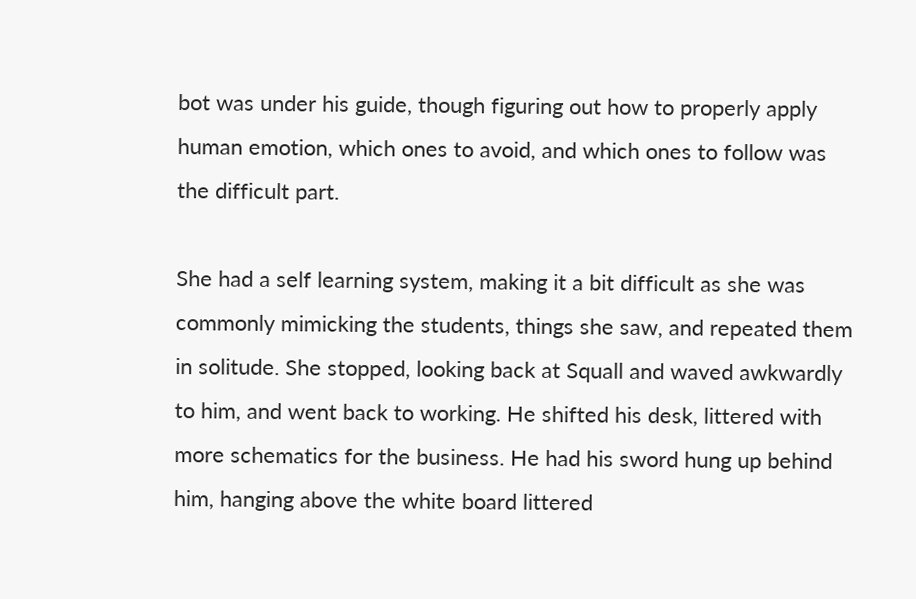bot was under his guide, though figuring out how to properly apply human emotion, which ones to avoid, and which ones to follow was the difficult part.

She had a self learning system, making it a bit difficult as she was commonly mimicking the students, things she saw, and repeated them in solitude. She stopped, looking back at Squall and waved awkwardly to him, and went back to working. He shifted his desk, littered with more schematics for the business. He had his sword hung up behind him, hanging above the white board littered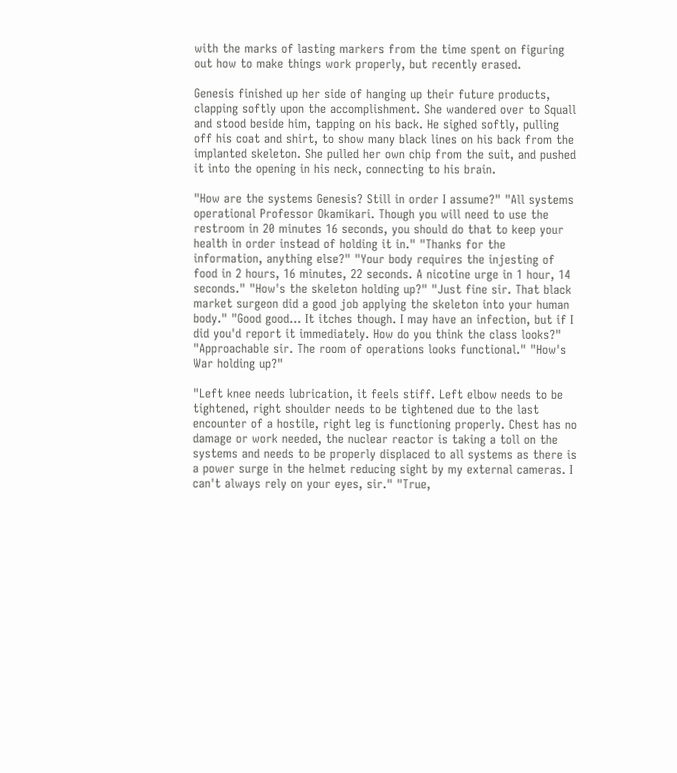with the marks of lasting markers from the time spent on figuring out how to make things work properly, but recently erased.

Genesis finished up her side of hanging up their future products, clapping softly upon the accomplishment. She wandered over to Squall and stood beside him, tapping on his back. He sighed softly, pulling off his coat and shirt, to show many black lines on his back from the implanted skeleton. She pulled her own chip from the suit, and pushed it into the opening in his neck, connecting to his brain.

"How are the systems Genesis? Still in order I assume?" "All systems operational Professor Okamikari. Though you will need to use the restroom in 20 minutes 16 seconds, you should do that to keep your health in order instead of holding it in." "Thanks for the information, anything else?" "Your body requires the injesting of food in 2 hours, 16 minutes, 22 seconds. A nicotine urge in 1 hour, 14 seconds." "How's the skeleton holding up?" "Just fine sir. That black market surgeon did a good job applying the skeleton into your human body." "Good good... It itches though. I may have an infection, but if I did you'd report it immediately. How do you think the class looks?" "Approachable sir. The room of operations looks functional." "How's War holding up?"

"Left knee needs lubrication, it feels stiff. Left elbow needs to be tightened, right shoulder needs to be tightened due to the last encounter of a hostile, right leg is functioning properly. Chest has no damage or work needed, the nuclear reactor is taking a toll on the systems and needs to be properly displaced to all systems as there is a power surge in the helmet reducing sight by my external cameras. I can't always rely on your eyes, sir." "True,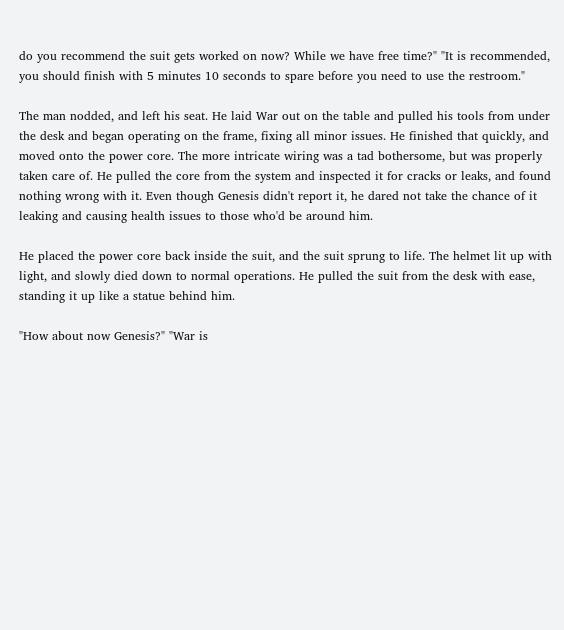do you recommend the suit gets worked on now? While we have free time?" "It is recommended, you should finish with 5 minutes 10 seconds to spare before you need to use the restroom."

The man nodded, and left his seat. He laid War out on the table and pulled his tools from under the desk and began operating on the frame, fixing all minor issues. He finished that quickly, and moved onto the power core. The more intricate wiring was a tad bothersome, but was properly taken care of. He pulled the core from the system and inspected it for cracks or leaks, and found nothing wrong with it. Even though Genesis didn't report it, he dared not take the chance of it leaking and causing health issues to those who'd be around him.

He placed the power core back inside the suit, and the suit sprung to life. The helmet lit up with light, and slowly died down to normal operations. He pulled the suit from the desk with ease, standing it up like a statue behind him.

"How about now Genesis?" "War is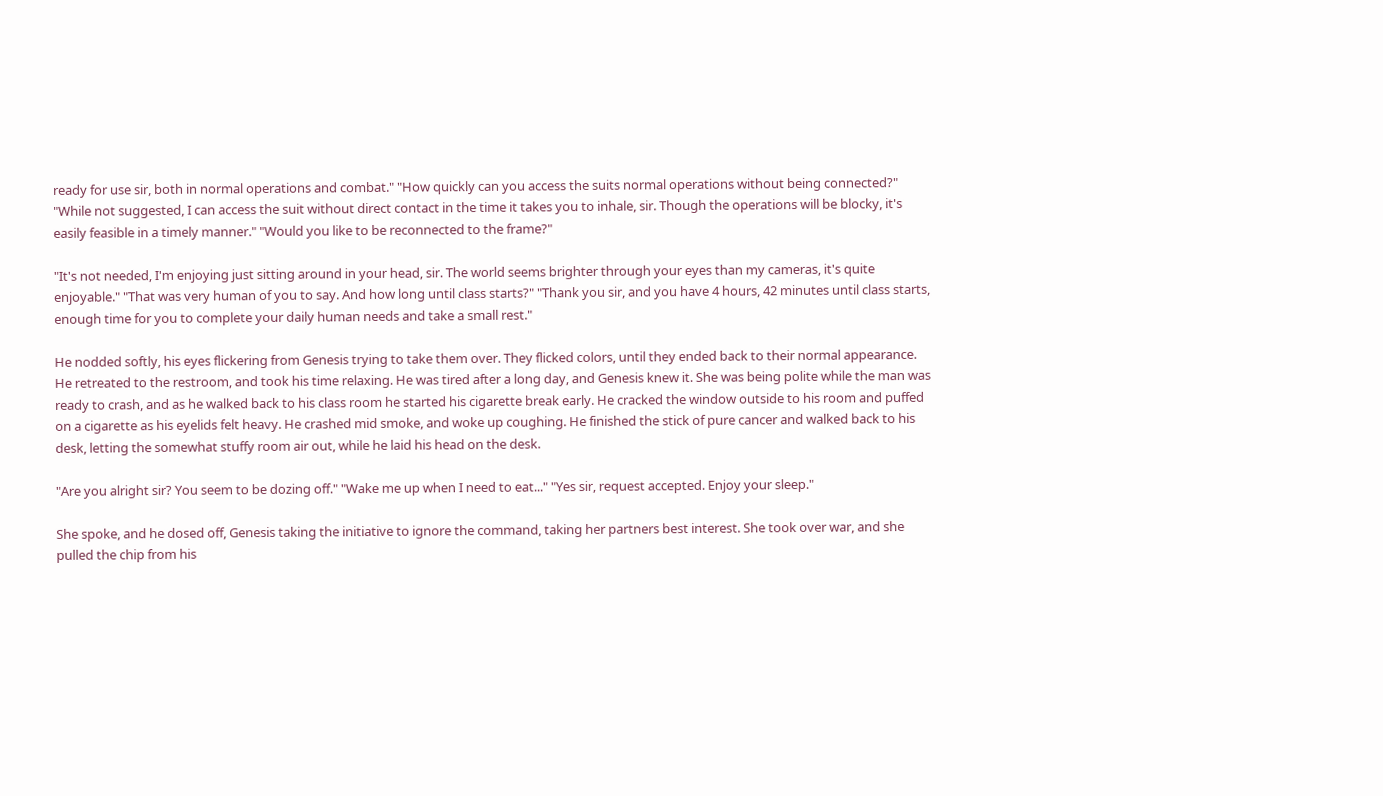ready for use sir, both in normal operations and combat." "How quickly can you access the suits normal operations without being connected?" "While not suggested, I can access the suit without direct contact in the time it takes you to inhale, sir. Though the operations will be blocky, it's easily feasible in a timely manner." "Would you like to be reconnected to the frame?"

"It's not needed, I'm enjoying just sitting around in your head, sir. The world seems brighter through your eyes than my cameras, it's quite enjoyable." "That was very human of you to say. And how long until class starts?" "Thank you sir, and you have 4 hours, 42 minutes until class starts, enough time for you to complete your daily human needs and take a small rest."

He nodded softly, his eyes flickering from Genesis trying to take them over. They flicked colors, until they ended back to their normal appearance. He retreated to the restroom, and took his time relaxing. He was tired after a long day, and Genesis knew it. She was being polite while the man was ready to crash, and as he walked back to his class room he started his cigarette break early. He cracked the window outside to his room and puffed on a cigarette as his eyelids felt heavy. He crashed mid smoke, and woke up coughing. He finished the stick of pure cancer and walked back to his desk, letting the somewhat stuffy room air out, while he laid his head on the desk.

"Are you alright sir? You seem to be dozing off." "Wake me up when I need to eat..." "Yes sir, request accepted. Enjoy your sleep."

She spoke, and he dosed off, Genesis taking the initiative to ignore the command, taking her partners best interest. She took over war, and she pulled the chip from his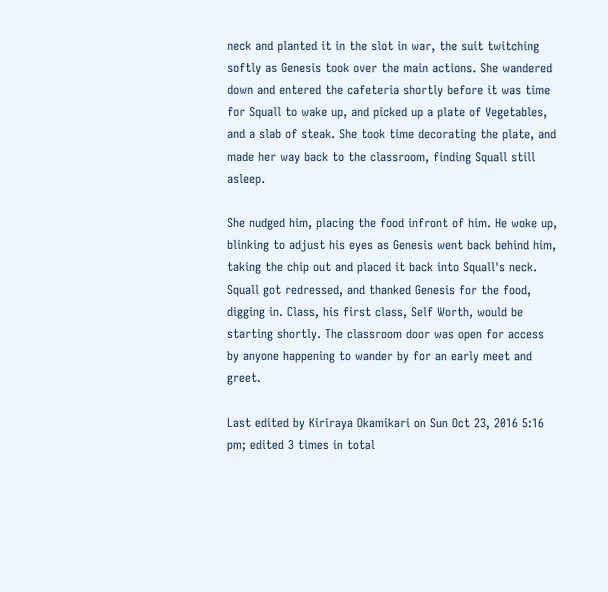neck and planted it in the slot in war, the suit twitching softly as Genesis took over the main actions. She wandered down and entered the cafeteria shortly before it was time for Squall to wake up, and picked up a plate of Vegetables, and a slab of steak. She took time decorating the plate, and made her way back to the classroom, finding Squall still asleep.

She nudged him, placing the food infront of him. He woke up, blinking to adjust his eyes as Genesis went back behind him, taking the chip out and placed it back into Squall's neck. Squall got redressed, and thanked Genesis for the food, digging in. Class, his first class, Self Worth, would be starting shortly. The classroom door was open for access by anyone happening to wander by for an early meet and greet.

Last edited by Kiriraya Okamikari on Sun Oct 23, 2016 5:16 pm; edited 3 times in total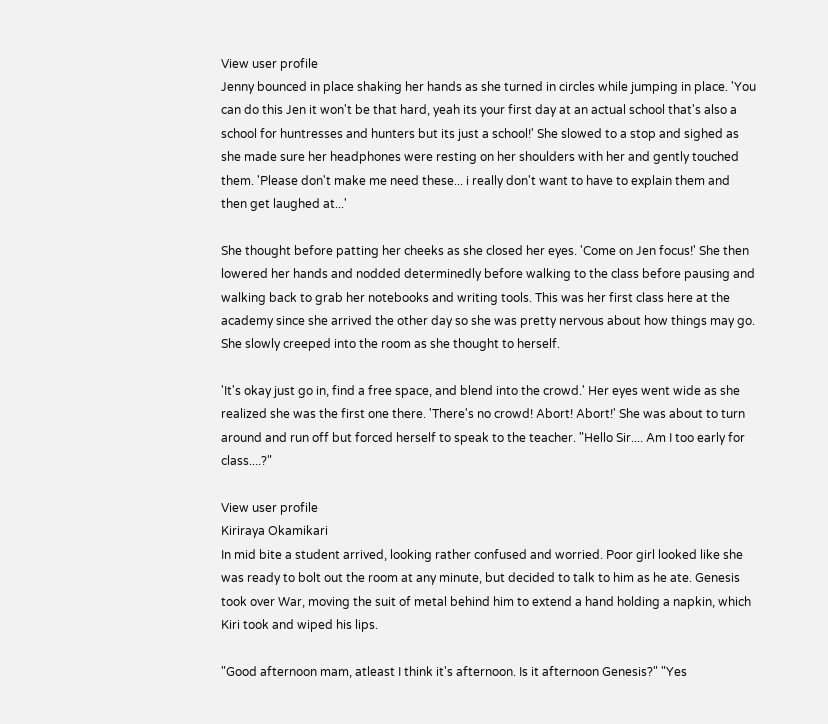View user profile
Jenny bounced in place shaking her hands as she turned in circles while jumping in place. 'You can do this Jen it won't be that hard, yeah its your first day at an actual school that's also a school for huntresses and hunters but its just a school!' She slowed to a stop and sighed as she made sure her headphones were resting on her shoulders with her and gently touched them. 'Please don't make me need these... i really don't want to have to explain them and then get laughed at...'

She thought before patting her cheeks as she closed her eyes. 'Come on Jen focus!' She then lowered her hands and nodded determinedly before walking to the class before pausing and walking back to grab her notebooks and writing tools. This was her first class here at the academy since she arrived the other day so she was pretty nervous about how things may go. She slowly creeped into the room as she thought to herself.

'It's okay just go in, find a free space, and blend into the crowd.' Her eyes went wide as she realized she was the first one there. 'There's no crowd! Abort! Abort!' She was about to turn around and run off but forced herself to speak to the teacher. "Hello Sir.... Am I too early for class....?"

View user profile
Kiriraya Okamikari
In mid bite a student arrived, looking rather confused and worried. Poor girl looked like she was ready to bolt out the room at any minute, but decided to talk to him as he ate. Genesis took over War, moving the suit of metal behind him to extend a hand holding a napkin, which Kiri took and wiped his lips.

"Good afternoon mam, atleast I think it's afternoon. Is it afternoon Genesis?" "Yes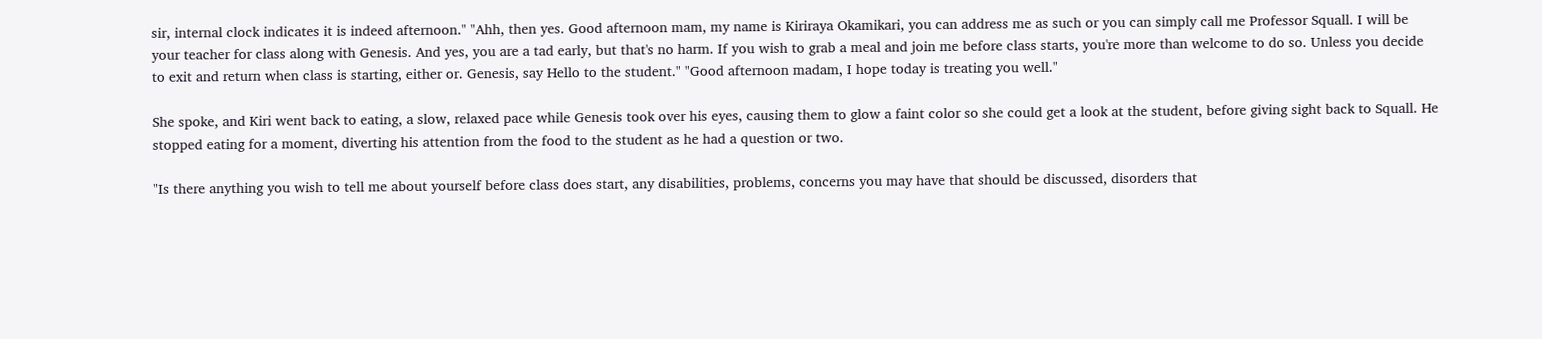sir, internal clock indicates it is indeed afternoon." "Ahh, then yes. Good afternoon mam, my name is Kiriraya Okamikari, you can address me as such or you can simply call me Professor Squall. I will be your teacher for class along with Genesis. And yes, you are a tad early, but that's no harm. If you wish to grab a meal and join me before class starts, you're more than welcome to do so. Unless you decide to exit and return when class is starting, either or. Genesis, say Hello to the student." "Good afternoon madam, I hope today is treating you well."

She spoke, and Kiri went back to eating, a slow, relaxed pace while Genesis took over his eyes, causing them to glow a faint color so she could get a look at the student, before giving sight back to Squall. He stopped eating for a moment, diverting his attention from the food to the student as he had a question or two.

"Is there anything you wish to tell me about yourself before class does start, any disabilities, problems, concerns you may have that should be discussed, disorders that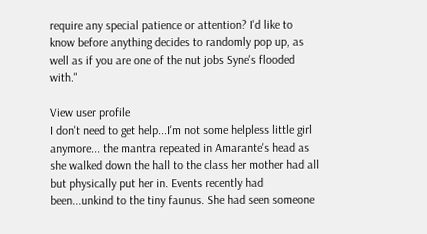require any special patience or attention? I'd like to know before anything decides to randomly pop up, as well as if you are one of the nut jobs Syne's flooded with."

View user profile
I don't need to get help...I'm not some helpless little girl anymore... the mantra repeated in Amarante's head as she walked down the hall to the class her mother had all but physically put her in. Events recently had been...unkind to the tiny faunus. She had seen someone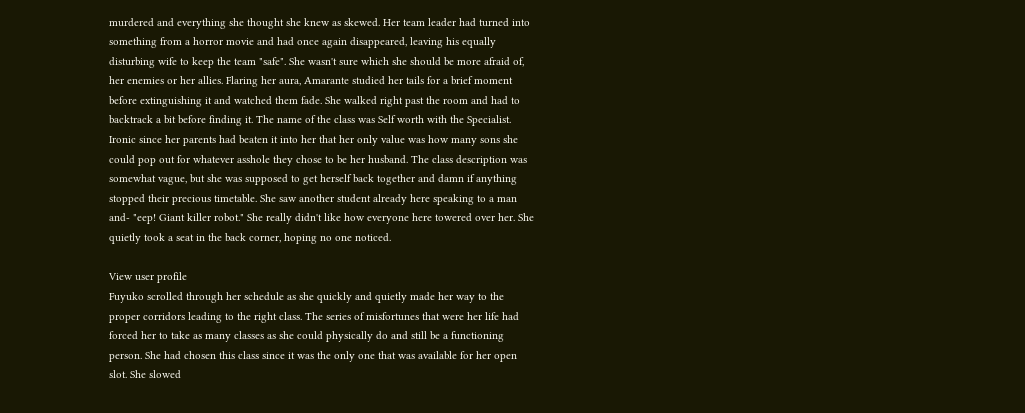murdered and everything she thought she knew as skewed. Her team leader had turned into something from a horror movie and had once again disappeared, leaving his equally disturbing wife to keep the team "safe". She wasn't sure which she should be more afraid of, her enemies or her allies. Flaring her aura, Amarante studied her tails for a brief moment before extinguishing it and watched them fade. She walked right past the room and had to backtrack a bit before finding it. The name of the class was Self worth with the Specialist. Ironic since her parents had beaten it into her that her only value was how many sons she could pop out for whatever asshole they chose to be her husband. The class description was somewhat vague, but she was supposed to get herself back together and damn if anything stopped their precious timetable. She saw another student already here speaking to a man and- "eep! Giant killer robot." She really didn't like how everyone here towered over her. She quietly took a seat in the back corner, hoping no one noticed.

View user profile
Fuyuko scrolled through her schedule as she quickly and quietly made her way to the proper corridors leading to the right class. The series of misfortunes that were her life had forced her to take as many classes as she could physically do and still be a functioning person. She had chosen this class since it was the only one that was available for her open slot. She slowed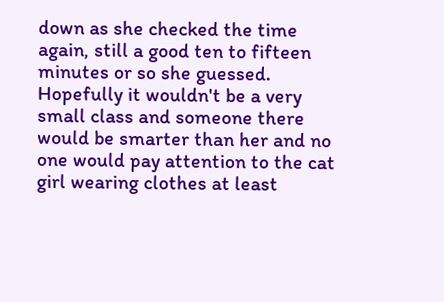down as she checked the time again, still a good ten to fifteen minutes or so she guessed. Hopefully it wouldn't be a very small class and someone there would be smarter than her and no one would pay attention to the cat girl wearing clothes at least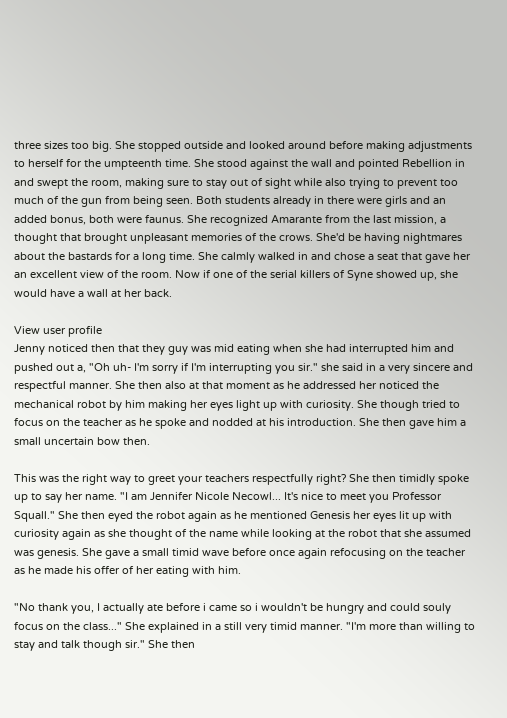three sizes too big. She stopped outside and looked around before making adjustments to herself for the umpteenth time. She stood against the wall and pointed Rebellion in and swept the room, making sure to stay out of sight while also trying to prevent too much of the gun from being seen. Both students already in there were girls and an added bonus, both were faunus. She recognized Amarante from the last mission, a thought that brought unpleasant memories of the crows. She'd be having nightmares about the bastards for a long time. She calmly walked in and chose a seat that gave her an excellent view of the room. Now if one of the serial killers of Syne showed up, she would have a wall at her back.

View user profile
Jenny noticed then that they guy was mid eating when she had interrupted him and pushed out a, "Oh uh- I'm sorry if I'm interrupting you sir." she said in a very sincere and respectful manner. She then also at that moment as he addressed her noticed the mechanical robot by him making her eyes light up with curiosity. She though tried to focus on the teacher as he spoke and nodded at his introduction. She then gave him a small uncertain bow then.

This was the right way to greet your teachers respectfully right? She then timidly spoke up to say her name. "I am Jennifer Nicole Necowl... It's nice to meet you Professor Squall." She then eyed the robot again as he mentioned Genesis her eyes lit up with curiosity again as she thought of the name while looking at the robot that she assumed was genesis. She gave a small timid wave before once again refocusing on the teacher as he made his offer of her eating with him.

"No thank you, I actually ate before i came so i wouldn't be hungry and could souly focus on the class..." She explained in a still very timid manner. "I'm more than willing to stay and talk though sir." She then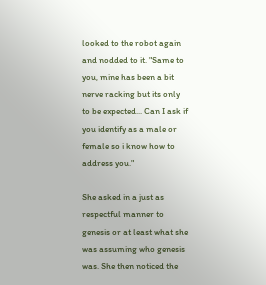looked to the robot again and nodded to it. "Same to you, mine has been a bit nerve racking but its only to be expected... Can I ask if you identify as a male or female so i know how to address you."

She asked in a just as respectful manner to genesis or at least what she was assuming who genesis was. She then noticed the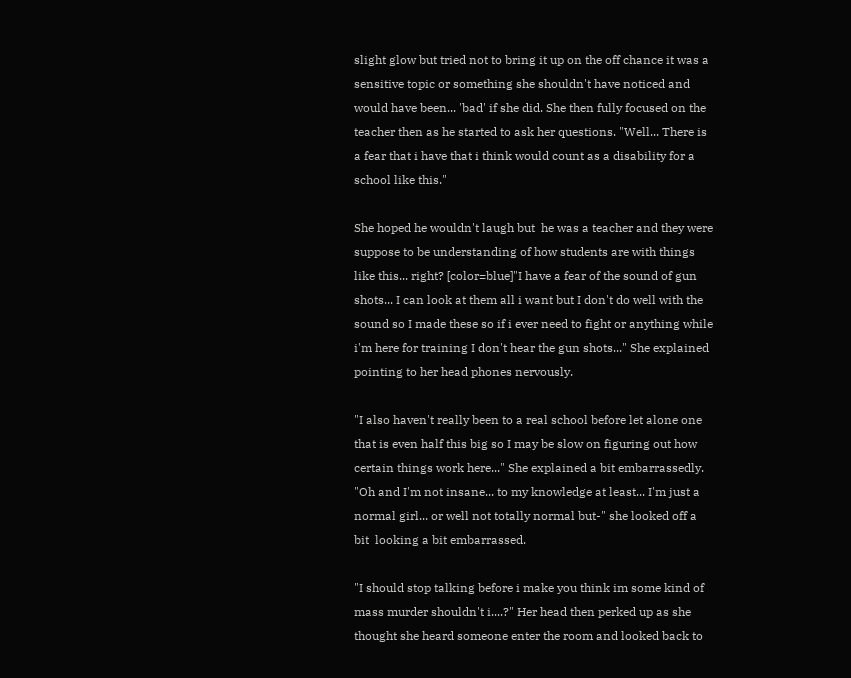slight glow but tried not to bring it up on the off chance it was a sensitive topic or something she shouldn't have noticed and would have been... 'bad' if she did. She then fully focused on the teacher then as he started to ask her questions. "Well... There is a fear that i have that i think would count as a disability for a school like this."

She hoped he wouldn't laugh but  he was a teacher and they were suppose to be understanding of how students are with things like this... right? [color=blue]"I have a fear of the sound of gun shots... I can look at them all i want but I don't do well with the sound so I made these so if i ever need to fight or anything while i'm here for training I don't hear the gun shots..." She explained pointing to her head phones nervously.

"I also haven't really been to a real school before let alone one that is even half this big so I may be slow on figuring out how certain things work here..." She explained a bit embarrassedly. "Oh and I'm not insane... to my knowledge at least... I'm just a normal girl... or well not totally normal but-" she looked off a bit  looking a bit embarrassed.

"I should stop talking before i make you think im some kind of mass murder shouldn't i....?" Her head then perked up as she thought she heard someone enter the room and looked back to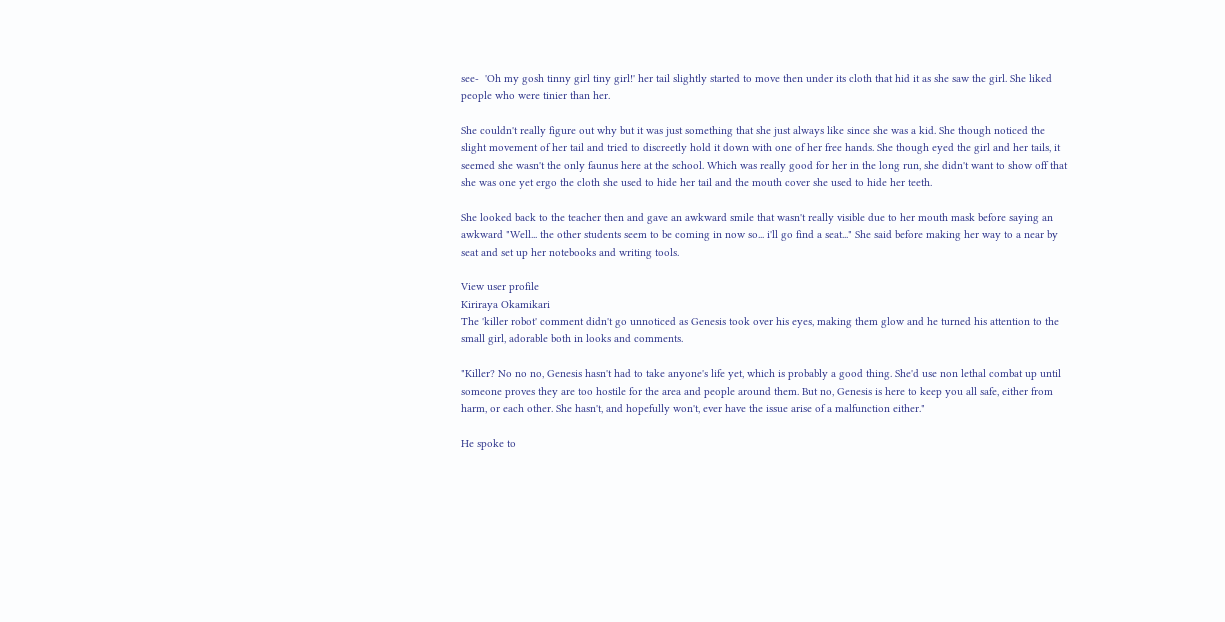see-  'Oh my gosh tinny girl tiny girl!' her tail slightly started to move then under its cloth that hid it as she saw the girl. She liked people who were tinier than her.

She couldn't really figure out why but it was just something that she just always like since she was a kid. She though noticed the slight movement of her tail and tried to discreetly hold it down with one of her free hands. She though eyed the girl and her tails, it seemed she wasn't the only faunus here at the school. Which was really good for her in the long run, she didn't want to show off that she was one yet ergo the cloth she used to hide her tail and the mouth cover she used to hide her teeth.

She looked back to the teacher then and gave an awkward smile that wasn't really visible due to her mouth mask before saying an awkward "Well... the other students seem to be coming in now so... i'll go find a seat..." She said before making her way to a near by seat and set up her notebooks and writing tools.

View user profile
Kiriraya Okamikari
The 'killer robot' comment didn't go unnoticed as Genesis took over his eyes, making them glow and he turned his attention to the small girl, adorable both in looks and comments.

"Killer? No no no, Genesis hasn't had to take anyone's life yet, which is probably a good thing. She'd use non lethal combat up until someone proves they are too hostile for the area and people around them. But no, Genesis is here to keep you all safe, either from harm, or each other. She hasn't, and hopefully won't, ever have the issue arise of a malfunction either."

He spoke to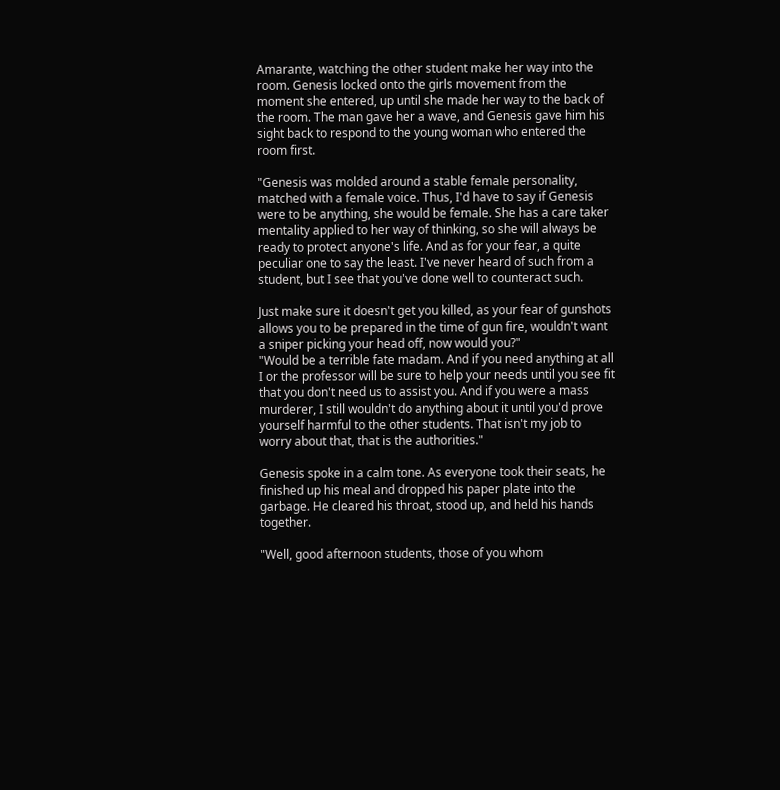Amarante, watching the other student make her way into the room. Genesis locked onto the girls movement from the moment she entered, up until she made her way to the back of the room. The man gave her a wave, and Genesis gave him his sight back to respond to the young woman who entered the room first.

"Genesis was molded around a stable female personality, matched with a female voice. Thus, I'd have to say if Genesis were to be anything, she would be female. She has a care taker mentality applied to her way of thinking, so she will always be ready to protect anyone's life. And as for your fear, a quite peculiar one to say the least. I've never heard of such from a student, but I see that you've done well to counteract such.

Just make sure it doesn't get you killed, as your fear of gunshots allows you to be prepared in the time of gun fire, wouldn't want a sniper picking your head off, now would you?"
"Would be a terrible fate madam. And if you need anything at all I or the professor will be sure to help your needs until you see fit that you don't need us to assist you. And if you were a mass murderer, I still wouldn't do anything about it until you'd prove yourself harmful to the other students. That isn't my job to worry about that, that is the authorities."

Genesis spoke in a calm tone. As everyone took their seats, he finished up his meal and dropped his paper plate into the garbage. He cleared his throat, stood up, and held his hands together.

"Well, good afternoon students, those of you whom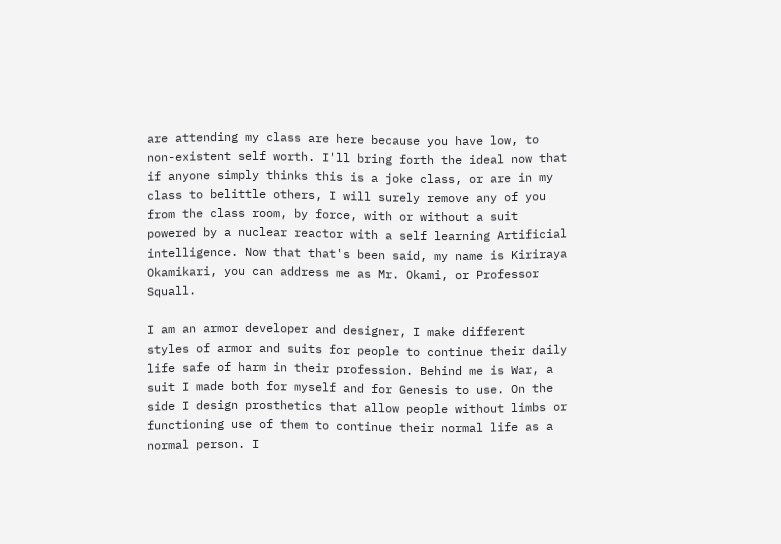are attending my class are here because you have low, to non-existent self worth. I'll bring forth the ideal now that if anyone simply thinks this is a joke class, or are in my class to belittle others, I will surely remove any of you from the class room, by force, with or without a suit powered by a nuclear reactor with a self learning Artificial intelligence. Now that that's been said, my name is Kiriraya Okamikari, you can address me as Mr. Okami, or Professor Squall.

I am an armor developer and designer, I make different styles of armor and suits for people to continue their daily life safe of harm in their profession. Behind me is War, a suit I made both for myself and for Genesis to use. On the side I design prosthetics that allow people without limbs or functioning use of them to continue their normal life as a normal person. I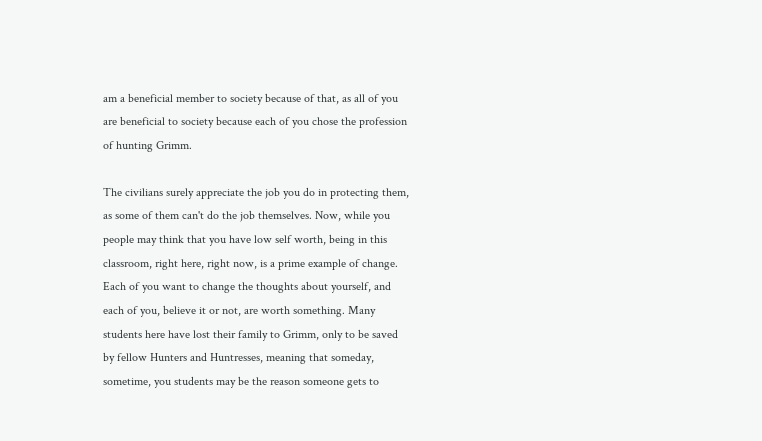am a beneficial member to society because of that, as all of you are beneficial to society because each of you chose the profession of hunting Grimm.

The civilians surely appreciate the job you do in protecting them, as some of them can't do the job themselves. Now, while you people may think that you have low self worth, being in this classroom, right here, right now, is a prime example of change. Each of you want to change the thoughts about yourself, and each of you, believe it or not, are worth something. Many students here have lost their family to Grimm, only to be saved by fellow Hunters and Huntresses, meaning that someday, sometime, you students may be the reason someone gets to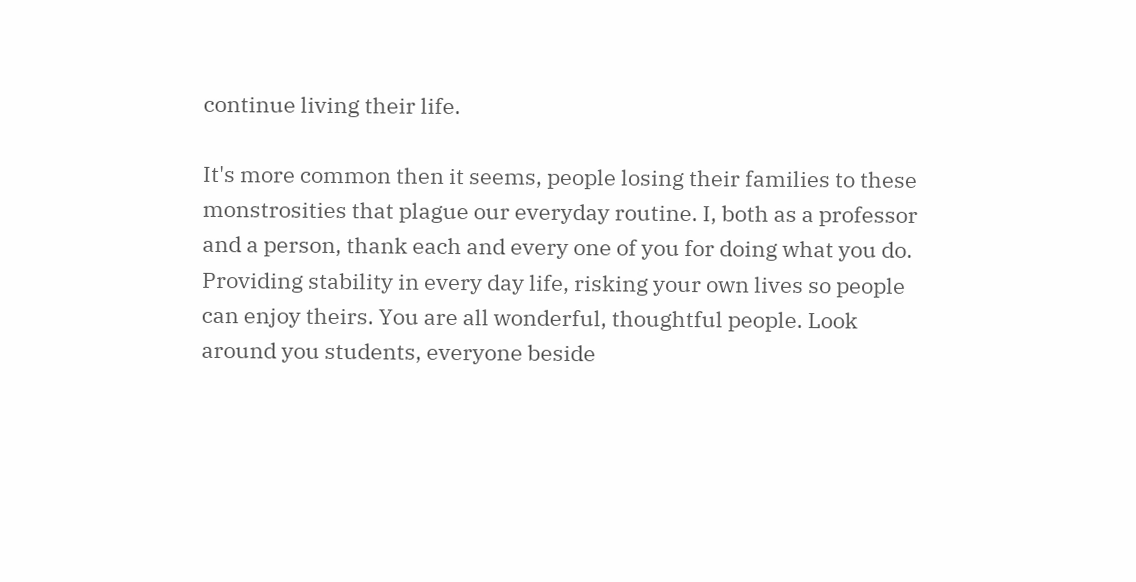continue living their life.

It's more common then it seems, people losing their families to these monstrosities that plague our everyday routine. I, both as a professor and a person, thank each and every one of you for doing what you do. Providing stability in every day life, risking your own lives so people can enjoy theirs. You are all wonderful, thoughtful people. Look around you students, everyone beside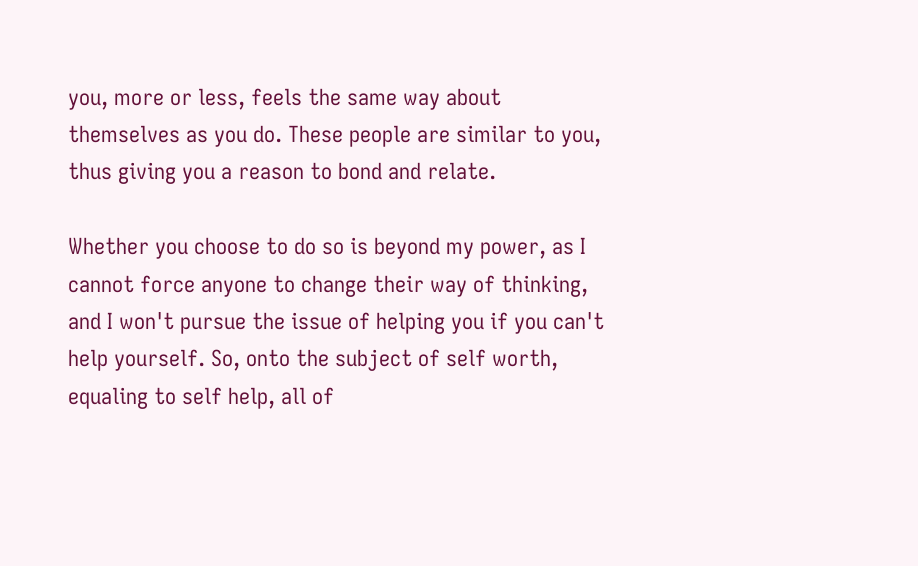you, more or less, feels the same way about themselves as you do. These people are similar to you, thus giving you a reason to bond and relate.

Whether you choose to do so is beyond my power, as I cannot force anyone to change their way of thinking, and I won't pursue the issue of helping you if you can't help yourself. So, onto the subject of self worth, equaling to self help, all of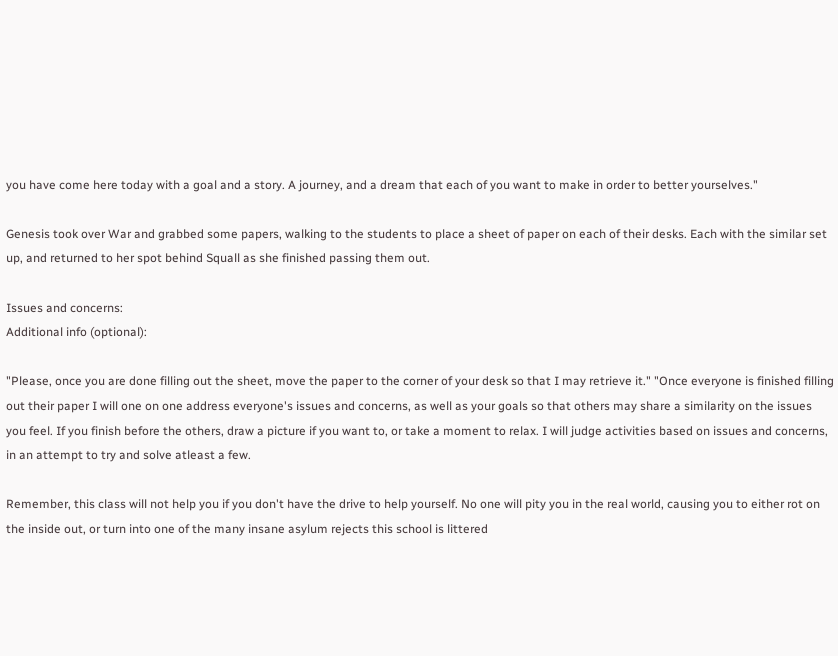you have come here today with a goal and a story. A journey, and a dream that each of you want to make in order to better yourselves."

Genesis took over War and grabbed some papers, walking to the students to place a sheet of paper on each of their desks. Each with the similar set up, and returned to her spot behind Squall as she finished passing them out.

Issues and concerns:
Additional info (optional):

"Please, once you are done filling out the sheet, move the paper to the corner of your desk so that I may retrieve it." "Once everyone is finished filling out their paper I will one on one address everyone's issues and concerns, as well as your goals so that others may share a similarity on the issues you feel. If you finish before the others, draw a picture if you want to, or take a moment to relax. I will judge activities based on issues and concerns, in an attempt to try and solve atleast a few.

Remember, this class will not help you if you don't have the drive to help yourself. No one will pity you in the real world, causing you to either rot on the inside out, or turn into one of the many insane asylum rejects this school is littered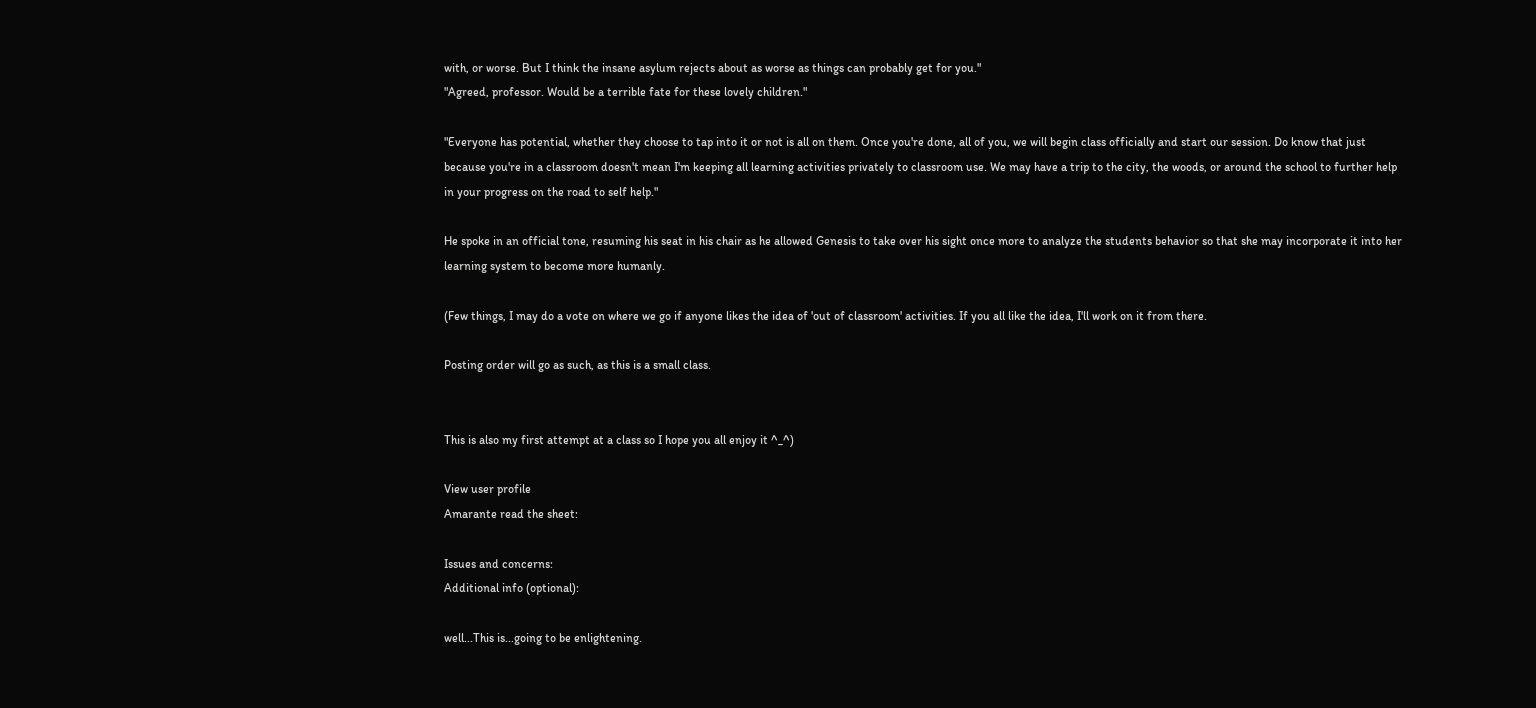with, or worse. But I think the insane asylum rejects about as worse as things can probably get for you."
"Agreed, professor. Would be a terrible fate for these lovely children."

"Everyone has potential, whether they choose to tap into it or not is all on them. Once you're done, all of you, we will begin class officially and start our session. Do know that just because you're in a classroom doesn't mean I'm keeping all learning activities privately to classroom use. We may have a trip to the city, the woods, or around the school to further help in your progress on the road to self help."

He spoke in an official tone, resuming his seat in his chair as he allowed Genesis to take over his sight once more to analyze the students behavior so that she may incorporate it into her learning system to become more humanly.

(Few things, I may do a vote on where we go if anyone likes the idea of 'out of classroom' activities. If you all like the idea, I'll work on it from there.

Posting order will go as such, as this is a small class.


This is also my first attempt at a class so I hope you all enjoy it ^_^)

View user profile
Amarante read the sheet:

Issues and concerns:
Additional info (optional):

well...This is...going to be enlightening.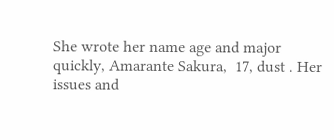She wrote her name age and major quickly, Amarante Sakura,  17, dust . Her issues and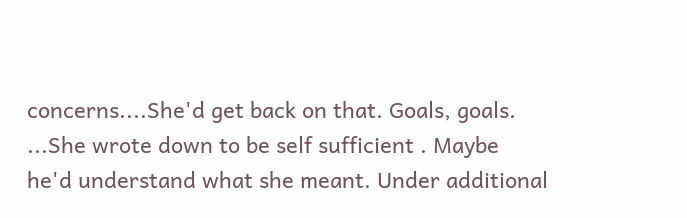concerns....She'd get back on that. Goals, goals. ...She wrote down to be self sufficient . Maybe he'd understand what she meant. Under additional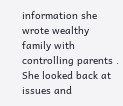information she wrote wealthy family with controlling parents . She looked back at issues and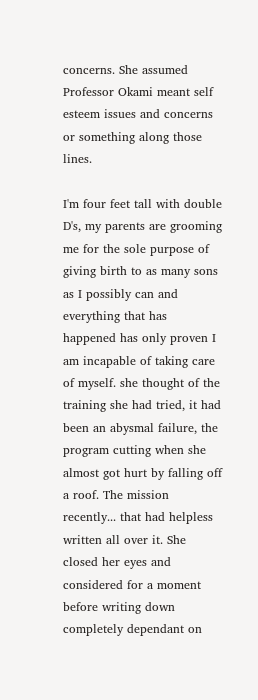concerns. She assumed Professor Okami meant self esteem issues and concerns or something along those lines.

I'm four feet tall with double D's, my parents are grooming me for the sole purpose of giving birth to as many sons as I possibly can and everything that has happened has only proven I am incapable of taking care of myself. she thought of the training she had tried, it had been an abysmal failure, the program cutting when she almost got hurt by falling off a roof. The mission recently... that had helpless written all over it. She closed her eyes and considered for a moment before writing down completely dependant on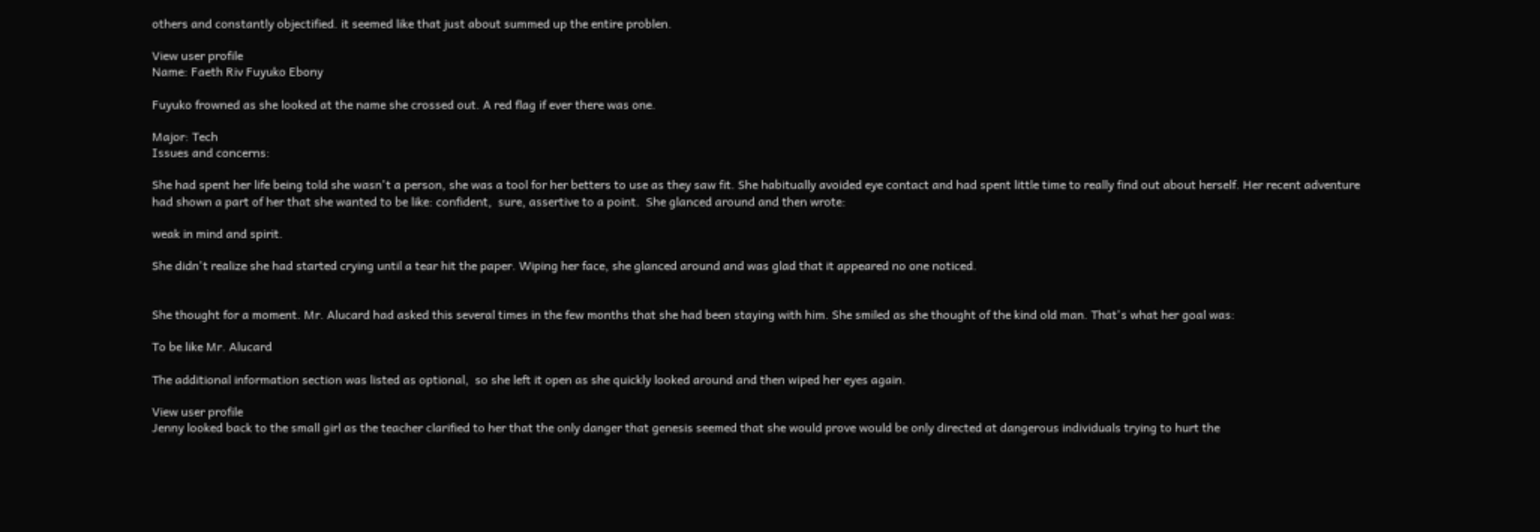others and constantly objectified. it seemed like that just about summed up the entire problen.

View user profile
Name: Faeth Riv Fuyuko Ebony

Fuyuko frowned as she looked at the name she crossed out. A red flag if ever there was one.

Major: Tech
Issues and concerns:

She had spent her life being told she wasn't a person, she was a tool for her betters to use as they saw fit. She habitually avoided eye contact and had spent little time to really find out about herself. Her recent adventure had shown a part of her that she wanted to be like: confident,  sure, assertive to a point.  She glanced around and then wrote:

weak in mind and spirit.

She didn't realize she had started crying until a tear hit the paper. Wiping her face, she glanced around and was glad that it appeared no one noticed.


She thought for a moment. Mr. Alucard had asked this several times in the few months that she had been staying with him. She smiled as she thought of the kind old man. That's what her goal was:

To be like Mr. Alucard

The additional information section was listed as optional,  so she left it open as she quickly looked around and then wiped her eyes again.

View user profile
Jenny looked back to the small girl as the teacher clarified to her that the only danger that genesis seemed that she would prove would be only directed at dangerous individuals trying to hurt the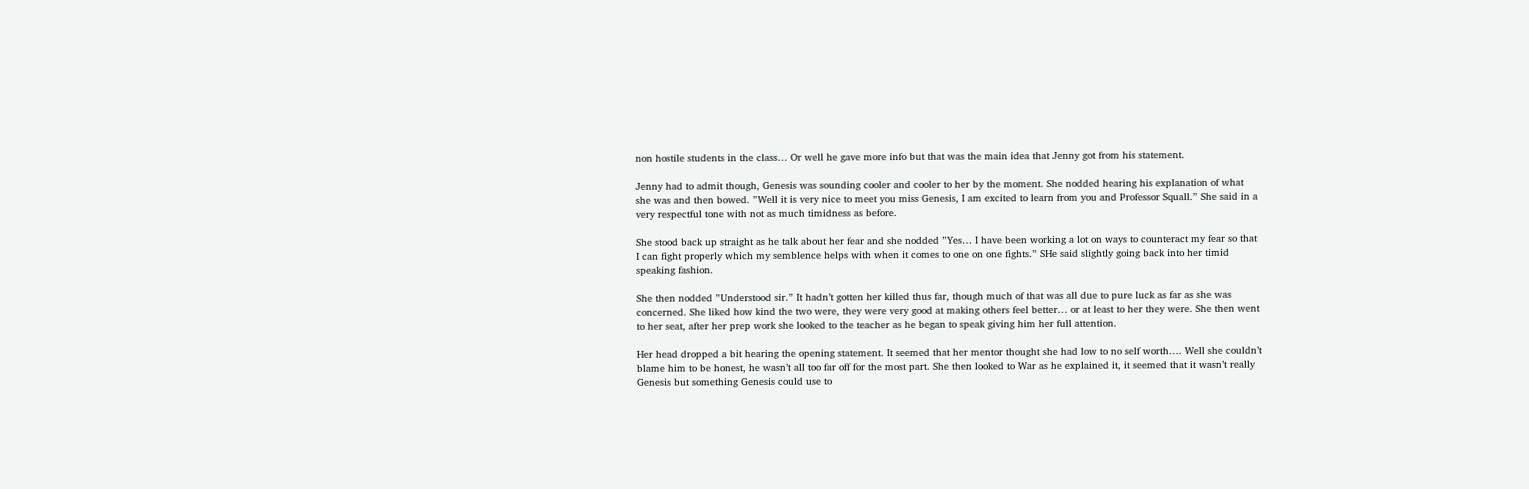non hostile students in the class… Or well he gave more info but that was the main idea that Jenny got from his statement.

Jenny had to admit though, Genesis was sounding cooler and cooler to her by the moment. She nodded hearing his explanation of what she was and then bowed. ”Well it is very nice to meet you miss Genesis, I am excited to learn from you and Professor Squall.” She said in a very respectful tone with not as much timidness as before.

She stood back up straight as he talk about her fear and she nodded ”Yes… I have been working a lot on ways to counteract my fear so that I can fight properly which my semblence helps with when it comes to one on one fights.” SHe said slightly going back into her timid speaking fashion.

She then nodded ”Understood sir.” It hadn’t gotten her killed thus far, though much of that was all due to pure luck as far as she was concerned. She liked how kind the two were, they were very good at making others feel better… or at least to her they were. She then went to her seat, after her prep work she looked to the teacher as he began to speak giving him her full attention.

Her head dropped a bit hearing the opening statement. It seemed that her mentor thought she had low to no self worth…. Well she couldn’t blame him to be honest, he wasn’t all too far off for the most part. She then looked to War as he explained it, it seemed that it wasn’t really Genesis but something Genesis could use to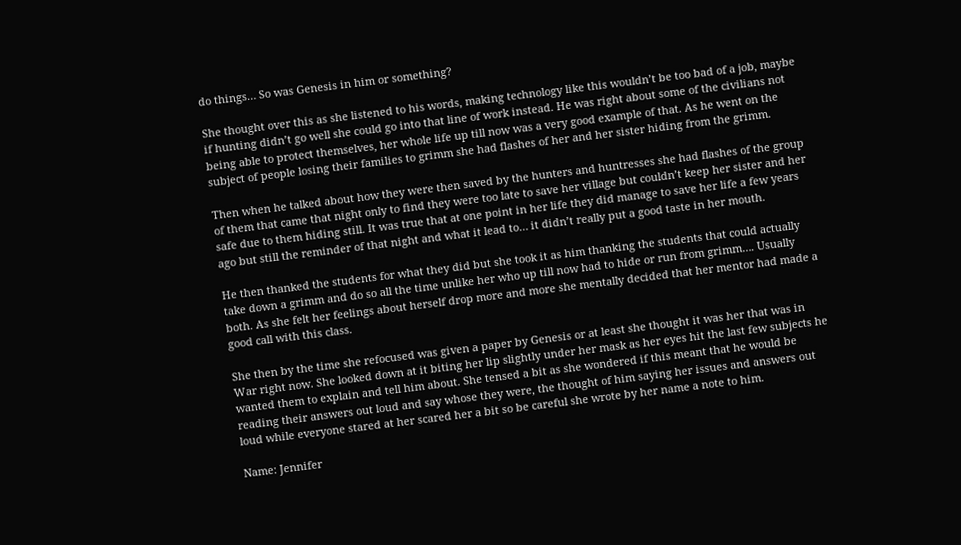do things… So was Genesis in him or something?

She thought over this as she listened to his words, making technology like this wouldn’t be too bad of a job, maybe if hunting didn’t go well she could go into that line of work instead. He was right about some of the civilians not being able to protect themselves, her whole life up till now was a very good example of that. As he went on the subject of people losing their families to grimm she had flashes of her and her sister hiding from the grimm.

Then when he talked about how they were then saved by the hunters and huntresses she had flashes of the group of them that came that night only to find they were too late to save her village but couldn’t keep her sister and her safe due to them hiding still. It was true that at one point in her life they did manage to save her life a few years ago but still the reminder of that night and what it lead to… it didn’t really put a good taste in her mouth.

He then thanked the students for what they did but she took it as him thanking the students that could actually take down a grimm and do so all the time unlike her who up till now had to hide or run from grimm…. Usually both. As she felt her feelings about herself drop more and more she mentally decided that her mentor had made a good call with this class.

She then by the time she refocused was given a paper by Genesis or at least she thought it was her that was in War right now. She looked down at it biting her lip slightly under her mask as her eyes hit the last few subjects he wanted them to explain and tell him about. She tensed a bit as she wondered if this meant that he would be reading their answers out loud and say whose they were, the thought of him saying her issues and answers out loud while everyone stared at her scared her a bit so be careful she wrote by her name a note to him.

Name: Jennifer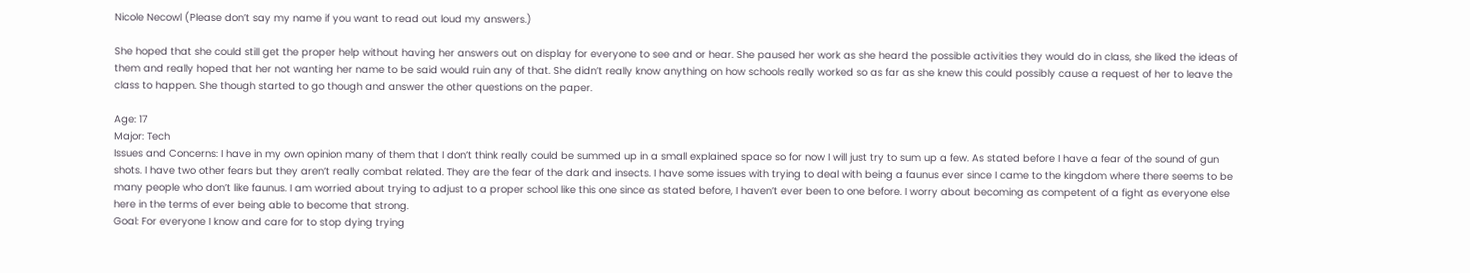Nicole Necowl (Please don’t say my name if you want to read out loud my answers.)

She hoped that she could still get the proper help without having her answers out on display for everyone to see and or hear. She paused her work as she heard the possible activities they would do in class, she liked the ideas of them and really hoped that her not wanting her name to be said would ruin any of that. She didn’t really know anything on how schools really worked so as far as she knew this could possibly cause a request of her to leave the class to happen. She though started to go though and answer the other questions on the paper.

Age: 17
Major: Tech
Issues and Concerns: I have in my own opinion many of them that I don’t think really could be summed up in a small explained space so for now I will just try to sum up a few. As stated before I have a fear of the sound of gun shots. I have two other fears but they aren’t really combat related. They are the fear of the dark and insects. I have some issues with trying to deal with being a faunus ever since I came to the kingdom where there seems to be many people who don’t like faunus. I am worried about trying to adjust to a proper school like this one since as stated before, I haven’t ever been to one before. I worry about becoming as competent of a fight as everyone else here in the terms of ever being able to become that strong.
Goal: For everyone I know and care for to stop dying trying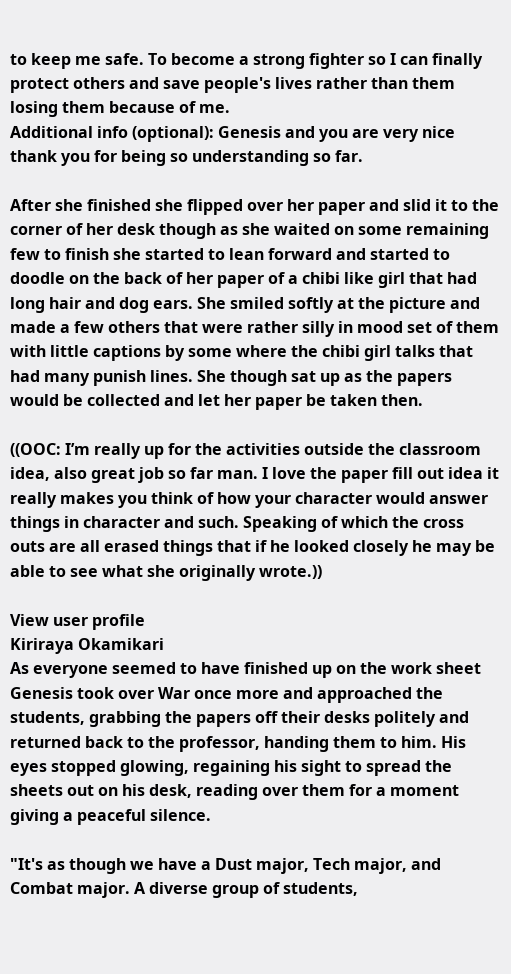to keep me safe. To become a strong fighter so I can finally protect others and save people's lives rather than them losing them because of me.
Additional info (optional): Genesis and you are very nice thank you for being so understanding so far.

After she finished she flipped over her paper and slid it to the corner of her desk though as she waited on some remaining few to finish she started to lean forward and started to doodle on the back of her paper of a chibi like girl that had long hair and dog ears. She smiled softly at the picture and made a few others that were rather silly in mood set of them with little captions by some where the chibi girl talks that had many punish lines. She though sat up as the papers would be collected and let her paper be taken then.

((OOC: I’m really up for the activities outside the classroom idea, also great job so far man. I love the paper fill out idea it really makes you think of how your character would answer things in character and such. Speaking of which the cross outs are all erased things that if he looked closely he may be able to see what she originally wrote.))

View user profile
Kiriraya Okamikari
As everyone seemed to have finished up on the work sheet Genesis took over War once more and approached the students, grabbing the papers off their desks politely and returned back to the professor, handing them to him. His eyes stopped glowing, regaining his sight to spread the sheets out on his desk, reading over them for a moment giving a peaceful silence.

"It's as though we have a Dust major, Tech major, and Combat major. A diverse group of students,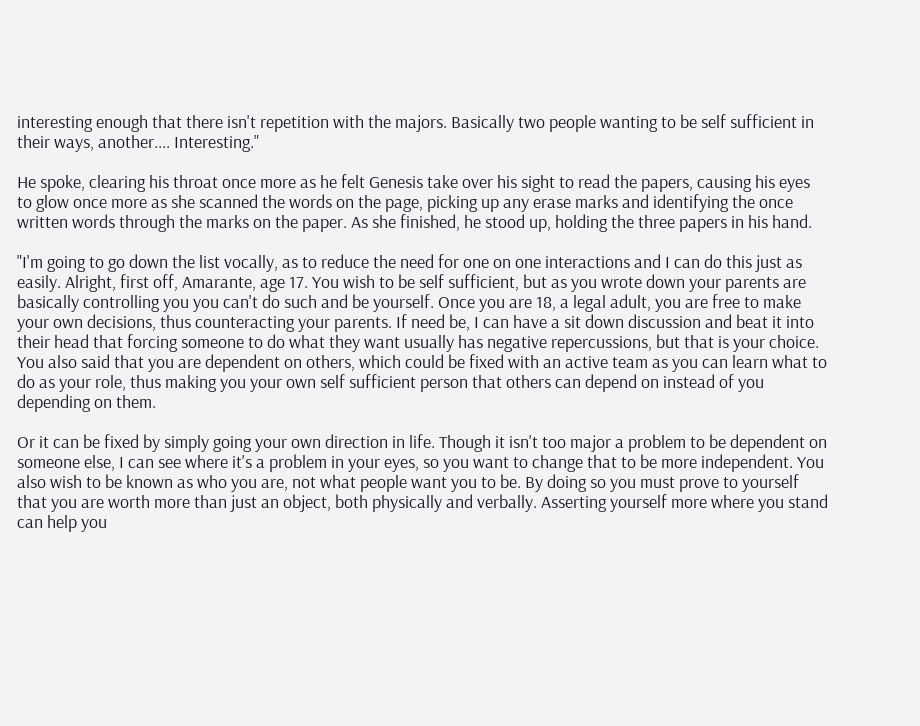interesting enough that there isn't repetition with the majors. Basically two people wanting to be self sufficient in their ways, another.... Interesting."

He spoke, clearing his throat once more as he felt Genesis take over his sight to read the papers, causing his eyes to glow once more as she scanned the words on the page, picking up any erase marks and identifying the once written words through the marks on the paper. As she finished, he stood up, holding the three papers in his hand.

"I'm going to go down the list vocally, as to reduce the need for one on one interactions and I can do this just as easily. Alright, first off, Amarante, age 17. You wish to be self sufficient, but as you wrote down your parents are basically controlling you you can't do such and be yourself. Once you are 18, a legal adult, you are free to make your own decisions, thus counteracting your parents. If need be, I can have a sit down discussion and beat it into their head that forcing someone to do what they want usually has negative repercussions, but that is your choice. You also said that you are dependent on others, which could be fixed with an active team as you can learn what to do as your role, thus making you your own self sufficient person that others can depend on instead of you depending on them.

Or it can be fixed by simply going your own direction in life. Though it isn't too major a problem to be dependent on someone else, I can see where it's a problem in your eyes, so you want to change that to be more independent. You also wish to be known as who you are, not what people want you to be. By doing so you must prove to yourself that you are worth more than just an object, both physically and verbally. Asserting yourself more where you stand can help you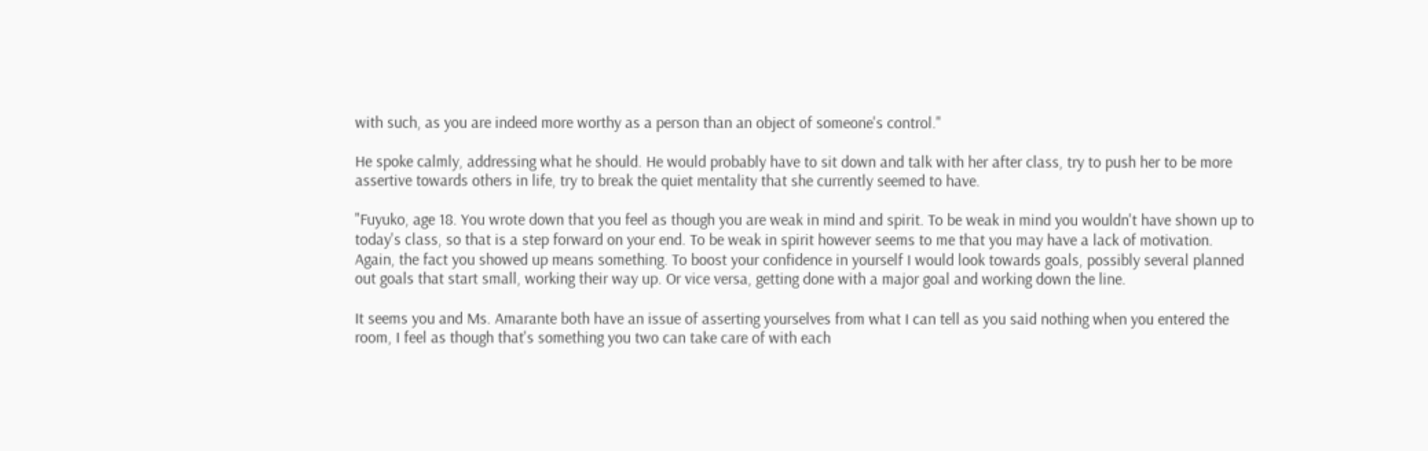with such, as you are indeed more worthy as a person than an object of someone's control."

He spoke calmly, addressing what he should. He would probably have to sit down and talk with her after class, try to push her to be more assertive towards others in life, try to break the quiet mentality that she currently seemed to have.

"Fuyuko, age 18. You wrote down that you feel as though you are weak in mind and spirit. To be weak in mind you wouldn't have shown up to today's class, so that is a step forward on your end. To be weak in spirit however seems to me that you may have a lack of motivation. Again, the fact you showed up means something. To boost your confidence in yourself I would look towards goals, possibly several planned out goals that start small, working their way up. Or vice versa, getting done with a major goal and working down the line.

It seems you and Ms. Amarante both have an issue of asserting yourselves from what I can tell as you said nothing when you entered the room, I feel as though that's something you two can take care of with each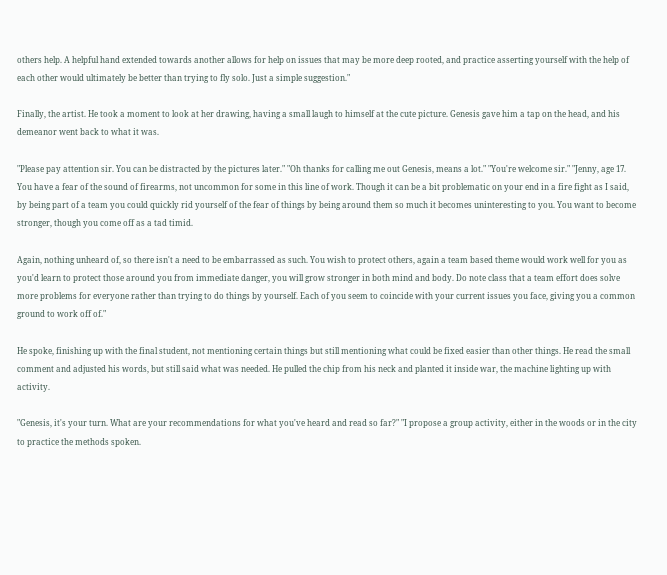others help. A helpful hand extended towards another allows for help on issues that may be more deep rooted, and practice asserting yourself with the help of each other would ultimately be better than trying to fly solo. Just a simple suggestion."

Finally, the artist. He took a moment to look at her drawing, having a small laugh to himself at the cute picture. Genesis gave him a tap on the head, and his demeanor went back to what it was.

"Please pay attention sir. You can be distracted by the pictures later." "Oh thanks for calling me out Genesis, means a lot." "You're welcome sir." "Jenny, age 17. You have a fear of the sound of firearms, not uncommon for some in this line of work. Though it can be a bit problematic on your end in a fire fight as I said, by being part of a team you could quickly rid yourself of the fear of things by being around them so much it becomes uninteresting to you. You want to become stronger, though you come off as a tad timid.

Again, nothing unheard of, so there isn't a need to be embarrassed as such. You wish to protect others, again a team based theme would work well for you as you'd learn to protect those around you from immediate danger, you will grow stronger in both mind and body. Do note class that a team effort does solve more problems for everyone rather than trying to do things by yourself. Each of you seem to coincide with your current issues you face, giving you a common ground to work off of."

He spoke, finishing up with the final student, not mentioning certain things but still mentioning what could be fixed easier than other things. He read the small comment and adjusted his words, but still said what was needed. He pulled the chip from his neck and planted it inside war, the machine lighting up with activity.

"Genesis, it's your turn. What are your recommendations for what you've heard and read so far?" "I propose a group activity, either in the woods or in the city to practice the methods spoken.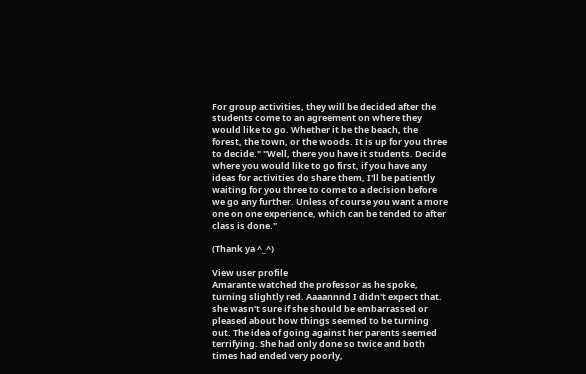For group activities, they will be decided after the students come to an agreement on where they would like to go. Whether it be the beach, the forest, the town, or the woods. It is up for you three to decide." "Well, there you have it students. Decide where you would like to go first, if you have any ideas for activities do share them, I'll be patiently waiting for you three to come to a decision before we go any further. Unless of course you want a more one on one experience, which can be tended to after class is done."

(Thank ya ^_^)

View user profile
Amarante watched the professor as he spoke, turning slightly red. Aaaannnd I didn't expect that. she wasn't sure if she should be embarrassed or pleased about how things seemed to be turning out. The idea of going against her parents seemed terrifying. She had only done so twice and both times had ended very poorly,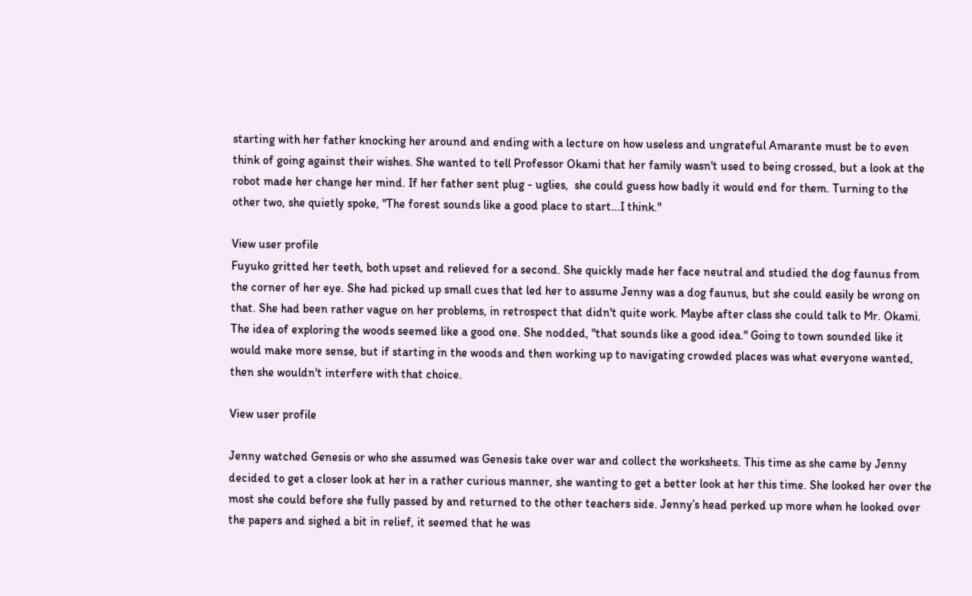starting with her father knocking her around and ending with a lecture on how useless and ungrateful Amarante must be to even think of going against their wishes. She wanted to tell Professor Okami that her family wasn't used to being crossed, but a look at the robot made her change her mind. If her father sent plug - uglies,  she could guess how badly it would end for them. Turning to the other two, she quietly spoke, "The forest sounds like a good place to start...I think."

View user profile
Fuyuko gritted her teeth, both upset and relieved for a second. She quickly made her face neutral and studied the dog faunus from the corner of her eye. She had picked up small cues that led her to assume Jenny was a dog faunus, but she could easily be wrong on that. She had been rather vague on her problems, in retrospect that didn't quite work. Maybe after class she could talk to Mr. Okami. The idea of exploring the woods seemed like a good one. She nodded, "that sounds like a good idea." Going to town sounded like it would make more sense, but if starting in the woods and then working up to navigating crowded places was what everyone wanted, then she wouldn't interfere with that choice.

View user profile

Jenny watched Genesis or who she assumed was Genesis take over war and collect the worksheets. This time as she came by Jenny decided to get a closer look at her in a rather curious manner, she wanting to get a better look at her this time. She looked her over the most she could before she fully passed by and returned to the other teachers side. Jenny’s head perked up more when he looked over the papers and sighed a bit in relief, it seemed that he was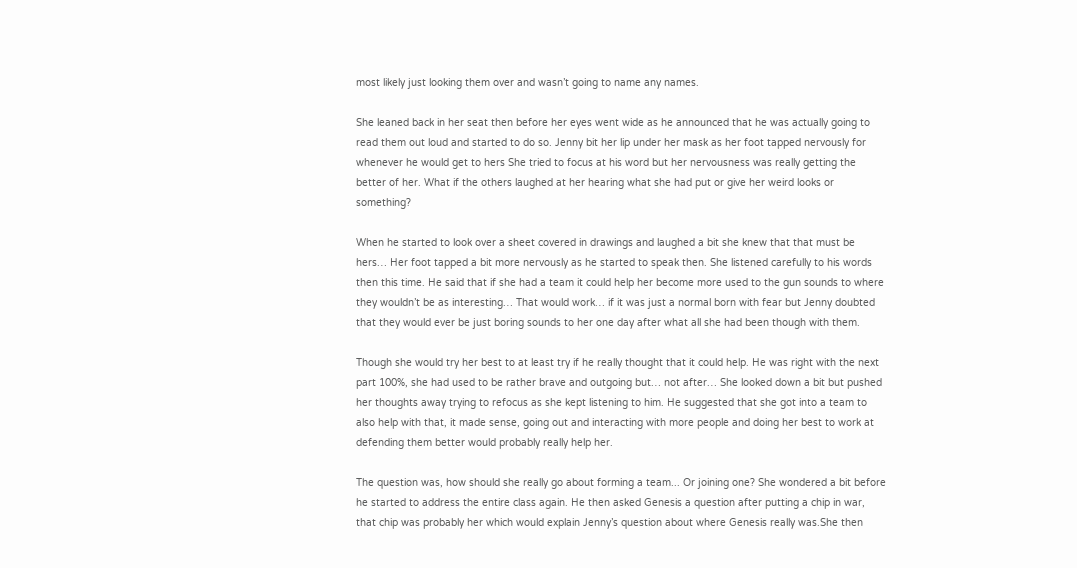most likely just looking them over and wasn’t going to name any names.

She leaned back in her seat then before her eyes went wide as he announced that he was actually going to read them out loud and started to do so. Jenny bit her lip under her mask as her foot tapped nervously for whenever he would get to hers She tried to focus at his word but her nervousness was really getting the better of her. What if the others laughed at her hearing what she had put or give her weird looks or something?

When he started to look over a sheet covered in drawings and laughed a bit she knew that that must be hers… Her foot tapped a bit more nervously as he started to speak then. She listened carefully to his words then this time. He said that if she had a team it could help her become more used to the gun sounds to where they wouldn’t be as interesting… That would work… if it was just a normal born with fear but Jenny doubted that they would ever be just boring sounds to her one day after what all she had been though with them.

Though she would try her best to at least try if he really thought that it could help. He was right with the next part 100%, she had used to be rather brave and outgoing but… not after… She looked down a bit but pushed her thoughts away trying to refocus as she kept listening to him. He suggested that she got into a team to also help with that, it made sense, going out and interacting with more people and doing her best to work at defending them better would probably really help her.

The question was, how should she really go about forming a team... Or joining one? She wondered a bit before he started to address the entire class again. He then asked Genesis a question after putting a chip in war, that chip was probably her which would explain Jenny’s question about where Genesis really was.She then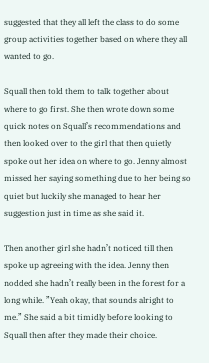suggested that they all left the class to do some group activities together based on where they all wanted to go.

Squall then told them to talk together about where to go first. She then wrote down some quick notes on Squall’s recommendations and then looked over to the girl that then quietly spoke out her idea on where to go. Jenny almost missed her saying something due to her being so quiet but luckily she managed to hear her suggestion just in time as she said it.

Then another girl she hadn’t noticed till then spoke up agreeing with the idea. Jenny then nodded she hadn’t really been in the forest for a long while. ”Yeah okay, that sounds alright to me.” She said a bit timidly before looking to Squall then after they made their choice.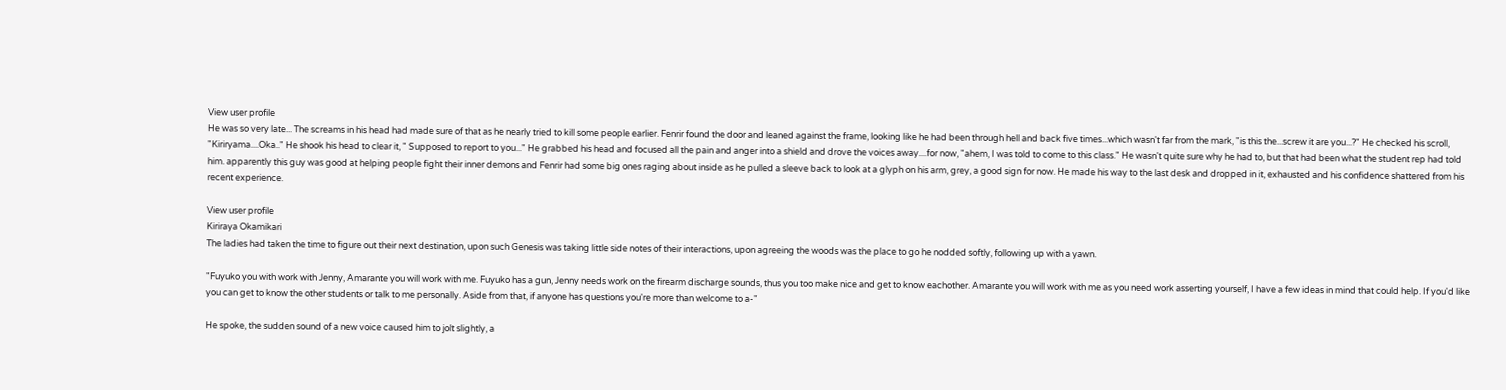View user profile
He was so very late... The screams in his head had made sure of that as he nearly tried to kill some people earlier. Fenrir found the door and leaned against the frame, looking like he had been through hell and back five times...which wasn't far from the mark, "is this the...screw it are you...?" He checked his scroll, "Kiriryama....Oka.." He shook his head to clear it, " Supposed to report to you..." He grabbed his head and focused all the pain and anger into a shield and drove the voices away....for now, "ahem, I was told to come to this class." He wasn't quite sure why he had to, but that had been what the student rep had told him. apparently this guy was good at helping people fight their inner demons and Fenrir had some big ones raging about inside as he pulled a sleeve back to look at a glyph on his arm, grey, a good sign for now. He made his way to the last desk and dropped in it, exhausted and his confidence shattered from his recent experience.

View user profile
Kiriraya Okamikari
The ladies had taken the time to figure out their next destination, upon such Genesis was taking little side notes of their interactions, upon agreeing the woods was the place to go he nodded softly, following up with a yawn.

"Fuyuko you with work with Jenny, Amarante you will work with me. Fuyuko has a gun, Jenny needs work on the firearm discharge sounds, thus you too make nice and get to know eachother. Amarante you will work with me as you need work asserting yourself, I have a few ideas in mind that could help. If you'd like you can get to know the other students or talk to me personally. Aside from that, if anyone has questions you're more than welcome to a-"

He spoke, the sudden sound of a new voice caused him to jolt slightly, a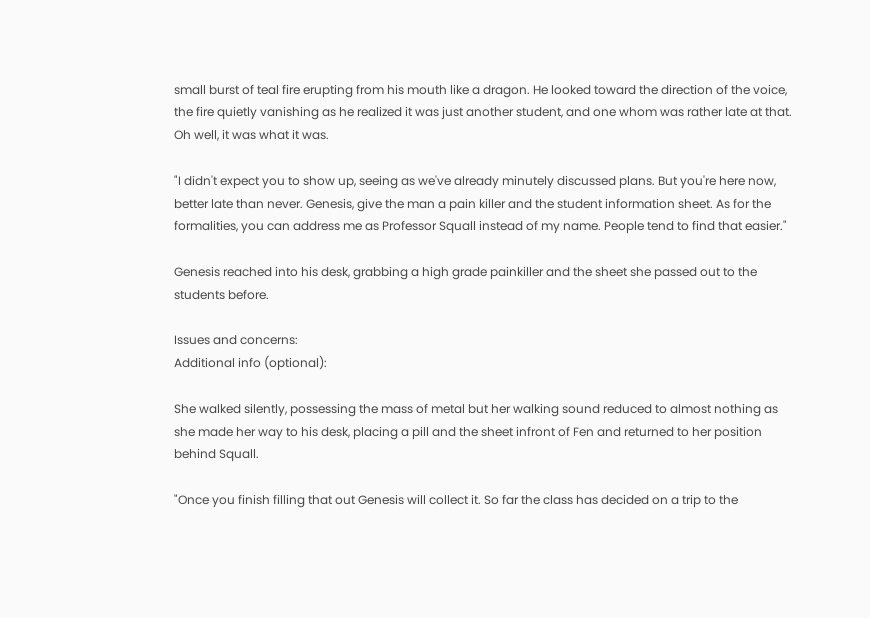small burst of teal fire erupting from his mouth like a dragon. He looked toward the direction of the voice, the fire quietly vanishing as he realized it was just another student, and one whom was rather late at that. Oh well, it was what it was.

"I didn't expect you to show up, seeing as we've already minutely discussed plans. But you're here now, better late than never. Genesis, give the man a pain killer and the student information sheet. As for the formalities, you can address me as Professor Squall instead of my name. People tend to find that easier."

Genesis reached into his desk, grabbing a high grade painkiller and the sheet she passed out to the students before.

Issues and concerns:
Additional info (optional):

She walked silently, possessing the mass of metal but her walking sound reduced to almost nothing as she made her way to his desk, placing a pill and the sheet infront of Fen and returned to her position behind Squall.

"Once you finish filling that out Genesis will collect it. So far the class has decided on a trip to the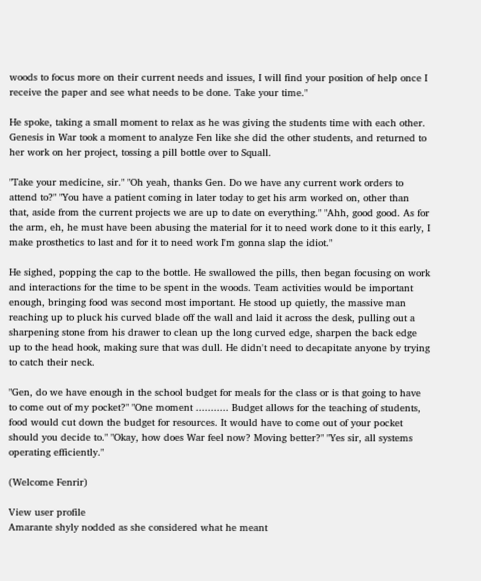woods to focus more on their current needs and issues, I will find your position of help once I receive the paper and see what needs to be done. Take your time."

He spoke, taking a small moment to relax as he was giving the students time with each other. Genesis in War took a moment to analyze Fen like she did the other students, and returned to her work on her project, tossing a pill bottle over to Squall.

"Take your medicine, sir." "Oh yeah, thanks Gen. Do we have any current work orders to attend to?" "You have a patient coming in later today to get his arm worked on, other than that, aside from the current projects we are up to date on everything." "Ahh, good good. As for the arm, eh, he must have been abusing the material for it to need work done to it this early, I make prosthetics to last and for it to need work I'm gonna slap the idiot."

He sighed, popping the cap to the bottle. He swallowed the pills, then began focusing on work and interactions for the time to be spent in the woods. Team activities would be important enough, bringing food was second most important. He stood up quietly, the massive man reaching up to pluck his curved blade off the wall and laid it across the desk, pulling out a sharpening stone from his drawer to clean up the long curved edge, sharpen the back edge up to the head hook, making sure that was dull. He didn't need to decapitate anyone by trying to catch their neck.

"Gen, do we have enough in the school budget for meals for the class or is that going to have to come out of my pocket?" "One moment ........... Budget allows for the teaching of students, food would cut down the budget for resources. It would have to come out of your pocket should you decide to." "Okay, how does War feel now? Moving better?" "Yes sir, all systems operating efficiently."

(Welcome Fenrir)

View user profile
Amarante shyly nodded as she considered what he meant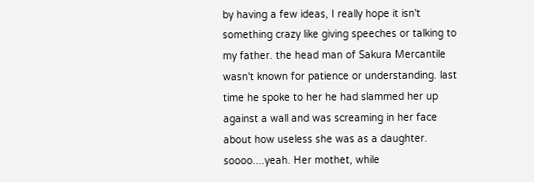by having a few ideas, I really hope it isn't something crazy like giving speeches or talking to my father. the head man of Sakura Mercantile wasn't known for patience or understanding. last time he spoke to her he had slammed her up against a wall and was screaming in her face about how useless she was as a daughter. soooo....yeah. Her mothet, while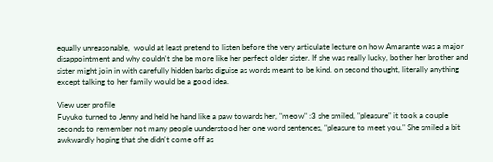equally unreasonable,  would at least pretend to listen before the very articulate lecture on how Amarante was a major disappointment and why couldn't she be more like her perfect older sister. If she was really lucky, bother her brother and sister might join in with carefully hidden barbs diguise as words meant to be kind. on second thought, literally anything except talking to her family would be a good idea.

View user profile
Fuyuko turned to Jenny and held he hand like a paw towards her, "meow" :3 she smiled, "pleasure" it took a couple seconds to remember not many people uunderstood her one word sentences, "pleasure to meet you." She smiled a bit awkwardly hoping that she didn't come off as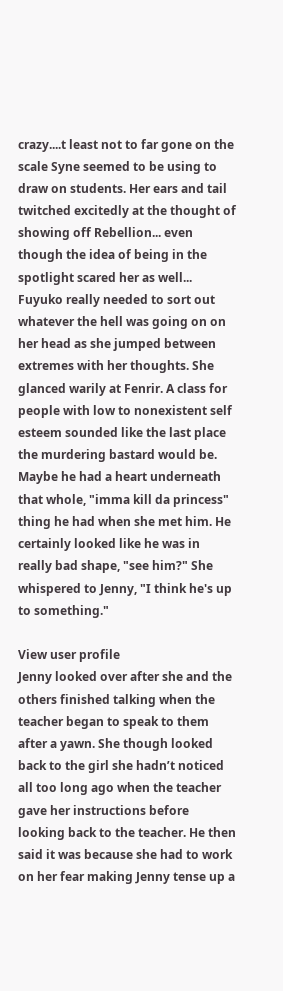crazy....t least not to far gone on the scale Syne seemed to be using to draw on students. Her ears and tail twitched excitedly at the thought of showing off Rebellion... even though the idea of being in the spotlight scared her as well... Fuyuko really needed to sort out whatever the hell was going on on her head as she jumped between extremes with her thoughts. She glanced warily at Fenrir. A class for people with low to nonexistent self esteem sounded like the last place the murdering bastard would be. Maybe he had a heart underneath that whole, "imma kill da princess" thing he had when she met him. He certainly looked like he was in really bad shape, "see him?" She whispered to Jenny, "I think he's up to something."

View user profile
Jenny looked over after she and the others finished talking when the teacher began to speak to them after a yawn. She though looked back to the girl she hadn’t noticed all too long ago when the teacher gave her instructions before looking back to the teacher. He then said it was because she had to work on her fear making Jenny tense up a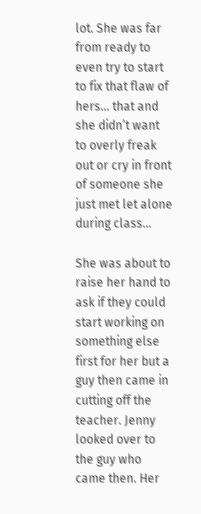lot. She was far from ready to even try to start to fix that flaw of hers… that and she didn’t want to overly freak out or cry in front of someone she just met let alone during class…

She was about to raise her hand to ask if they could start working on something else first for her but a guy then came in cutting off the teacher. Jenny looked over to the guy who came then. Her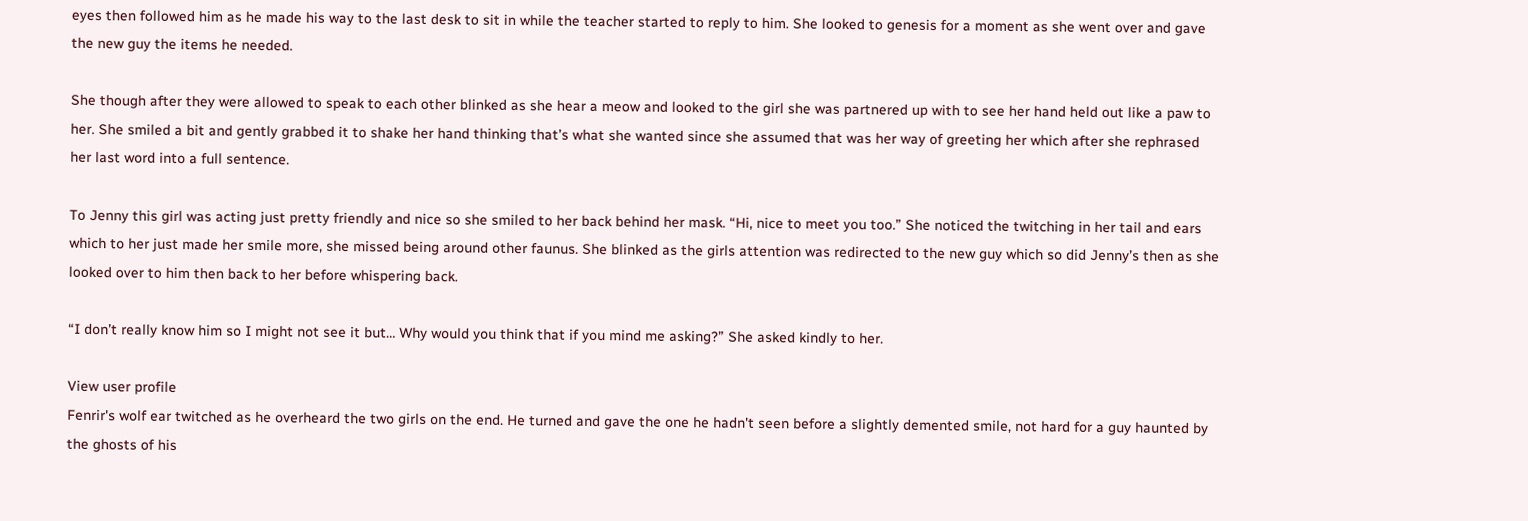eyes then followed him as he made his way to the last desk to sit in while the teacher started to reply to him. She looked to genesis for a moment as she went over and gave the new guy the items he needed.

She though after they were allowed to speak to each other blinked as she hear a meow and looked to the girl she was partnered up with to see her hand held out like a paw to her. She smiled a bit and gently grabbed it to shake her hand thinking that’s what she wanted since she assumed that was her way of greeting her which after she rephrased her last word into a full sentence.

To Jenny this girl was acting just pretty friendly and nice so she smiled to her back behind her mask. “Hi, nice to meet you too.” She noticed the twitching in her tail and ears which to her just made her smile more, she missed being around other faunus. She blinked as the girls attention was redirected to the new guy which so did Jenny’s then as she looked over to him then back to her before whispering back.

“I don’t really know him so I might not see it but… Why would you think that if you mind me asking?” She asked kindly to her.

View user profile
Fenrir's wolf ear twitched as he overheard the two girls on the end. He turned and gave the one he hadn't seen before a slightly demented smile, not hard for a guy haunted by the ghosts of his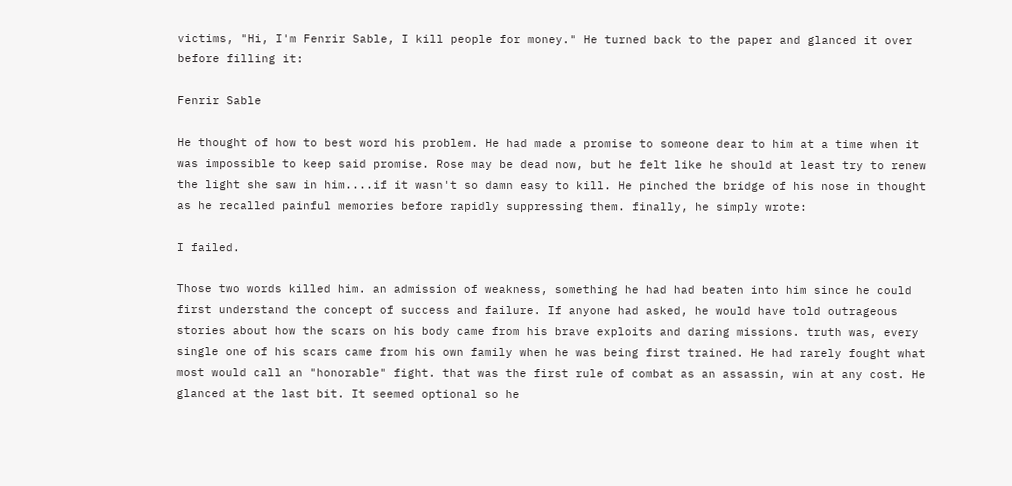victims, "Hi, I'm Fenrir Sable, I kill people for money." He turned back to the paper and glanced it over before filling it:

Fenrir Sable

He thought of how to best word his problem. He had made a promise to someone dear to him at a time when it was impossible to keep said promise. Rose may be dead now, but he felt like he should at least try to renew the light she saw in him....if it wasn't so damn easy to kill. He pinched the bridge of his nose in thought as he recalled painful memories before rapidly suppressing them. finally, he simply wrote:

I failed.

Those two words killed him. an admission of weakness, something he had had beaten into him since he could first understand the concept of success and failure. If anyone had asked, he would have told outrageous stories about how the scars on his body came from his brave exploits and daring missions. truth was, every single one of his scars came from his own family when he was being first trained. He had rarely fought what most would call an "honorable" fight. that was the first rule of combat as an assassin, win at any cost. He glanced at the last bit. It seemed optional so he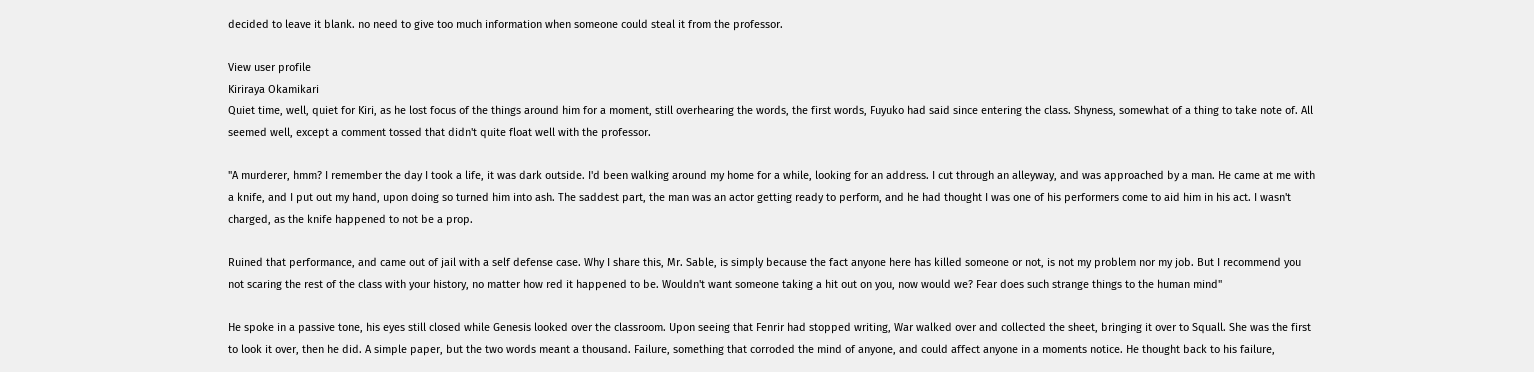decided to leave it blank. no need to give too much information when someone could steal it from the professor.

View user profile
Kiriraya Okamikari
Quiet time, well, quiet for Kiri, as he lost focus of the things around him for a moment, still overhearing the words, the first words, Fuyuko had said since entering the class. Shyness, somewhat of a thing to take note of. All seemed well, except a comment tossed that didn't quite float well with the professor.

"A murderer, hmm? I remember the day I took a life, it was dark outside. I'd been walking around my home for a while, looking for an address. I cut through an alleyway, and was approached by a man. He came at me with a knife, and I put out my hand, upon doing so turned him into ash. The saddest part, the man was an actor getting ready to perform, and he had thought I was one of his performers come to aid him in his act. I wasn't charged, as the knife happened to not be a prop.

Ruined that performance, and came out of jail with a self defense case. Why I share this, Mr. Sable, is simply because the fact anyone here has killed someone or not, is not my problem nor my job. But I recommend you not scaring the rest of the class with your history, no matter how red it happened to be. Wouldn't want someone taking a hit out on you, now would we? Fear does such strange things to the human mind"

He spoke in a passive tone, his eyes still closed while Genesis looked over the classroom. Upon seeing that Fenrir had stopped writing, War walked over and collected the sheet, bringing it over to Squall. She was the first to look it over, then he did. A simple paper, but the two words meant a thousand. Failure, something that corroded the mind of anyone, and could affect anyone in a moments notice. He thought back to his failure,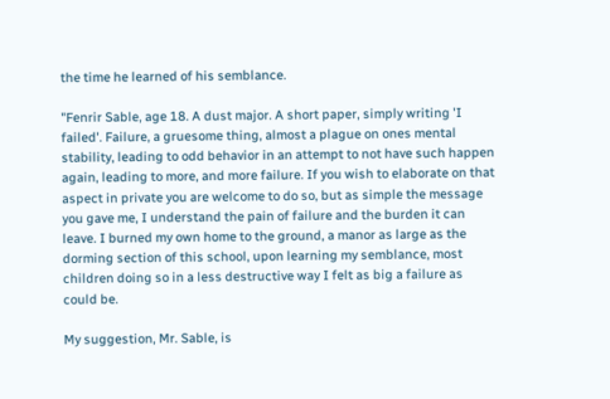the time he learned of his semblance.

"Fenrir Sable, age 18. A dust major. A short paper, simply writing 'I failed'. Failure, a gruesome thing, almost a plague on ones mental stability, leading to odd behavior in an attempt to not have such happen again, leading to more, and more failure. If you wish to elaborate on that aspect in private you are welcome to do so, but as simple the message you gave me, I understand the pain of failure and the burden it can leave. I burned my own home to the ground, a manor as large as the dorming section of this school, upon learning my semblance, most children doing so in a less destructive way I felt as big a failure as could be.

My suggestion, Mr. Sable, is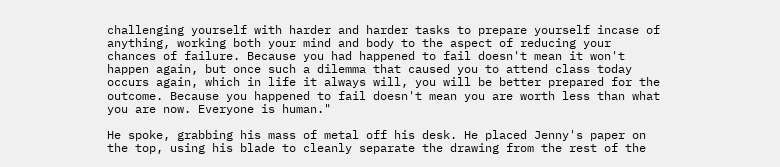challenging yourself with harder and harder tasks to prepare yourself incase of anything, working both your mind and body to the aspect of reducing your chances of failure. Because you had happened to fail doesn't mean it won't happen again, but once such a dilemma that caused you to attend class today occurs again, which in life it always will, you will be better prepared for the outcome. Because you happened to fail doesn't mean you are worth less than what you are now. Everyone is human."

He spoke, grabbing his mass of metal off his desk. He placed Jenny's paper on the top, using his blade to cleanly separate the drawing from the rest of the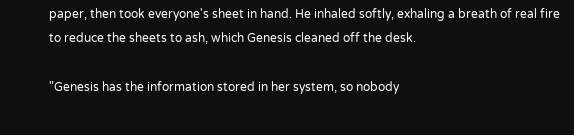paper, then took everyone's sheet in hand. He inhaled softly, exhaling a breath of real fire to reduce the sheets to ash, which Genesis cleaned off the desk.

"Genesis has the information stored in her system, so nobody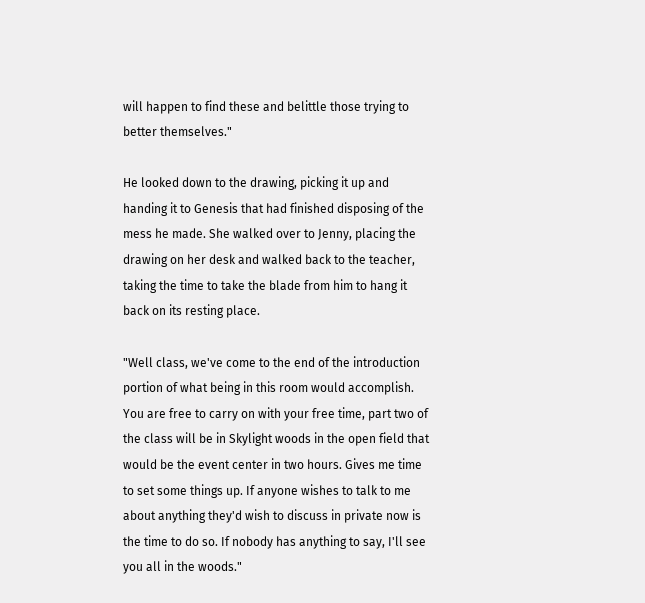will happen to find these and belittle those trying to better themselves."

He looked down to the drawing, picking it up and handing it to Genesis that had finished disposing of the mess he made. She walked over to Jenny, placing the drawing on her desk and walked back to the teacher, taking the time to take the blade from him to hang it back on its resting place.

"Well class, we've come to the end of the introduction portion of what being in this room would accomplish. You are free to carry on with your free time, part two of the class will be in Skylight woods in the open field that would be the event center in two hours. Gives me time to set some things up. If anyone wishes to talk to me about anything they'd wish to discuss in private now is the time to do so. If nobody has anything to say, I'll see you all in the woods."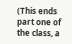(This ends part one of the class, a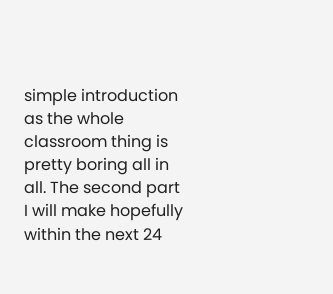simple introduction as the whole classroom thing is pretty boring all in all. The second part I will make hopefully within the next 24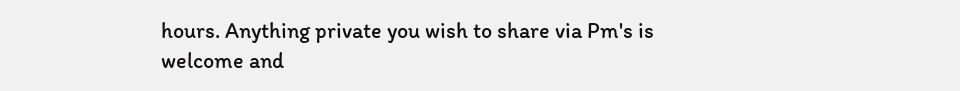hours. Anything private you wish to share via Pm's is welcome and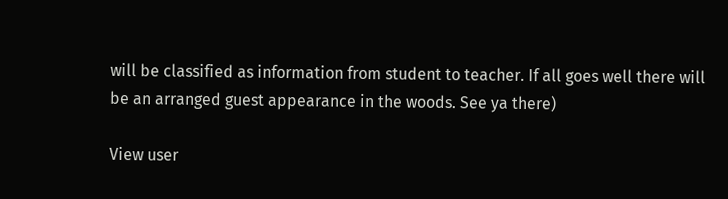will be classified as information from student to teacher. If all goes well there will be an arranged guest appearance in the woods. See ya there)

View user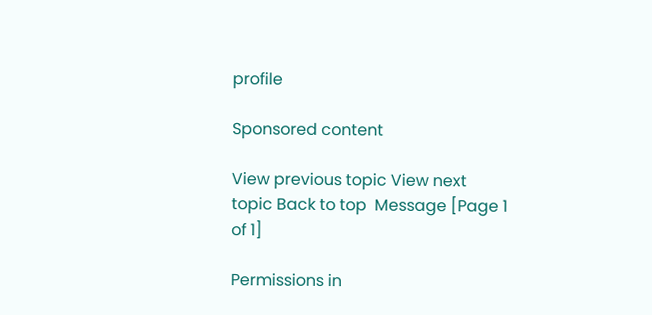profile

Sponsored content

View previous topic View next topic Back to top  Message [Page 1 of 1]

Permissions in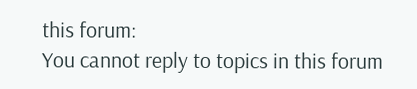this forum:
You cannot reply to topics in this forum